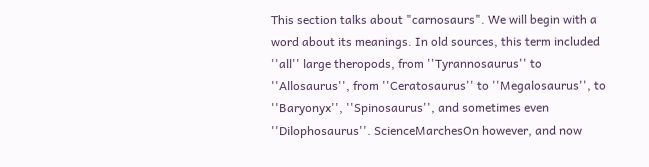This section talks about "carnosaurs". We will begin with a word about its meanings. In old sources, this term included ''all'' large theropods, from ''Tyrannosaurus'' to ''Allosaurus'', from ''Ceratosaurus'' to ''Megalosaurus'', to ''Baryonyx'', ''Spinosaurus'', and sometimes even ''Dilophosaurus''. ScienceMarchesOn however, and now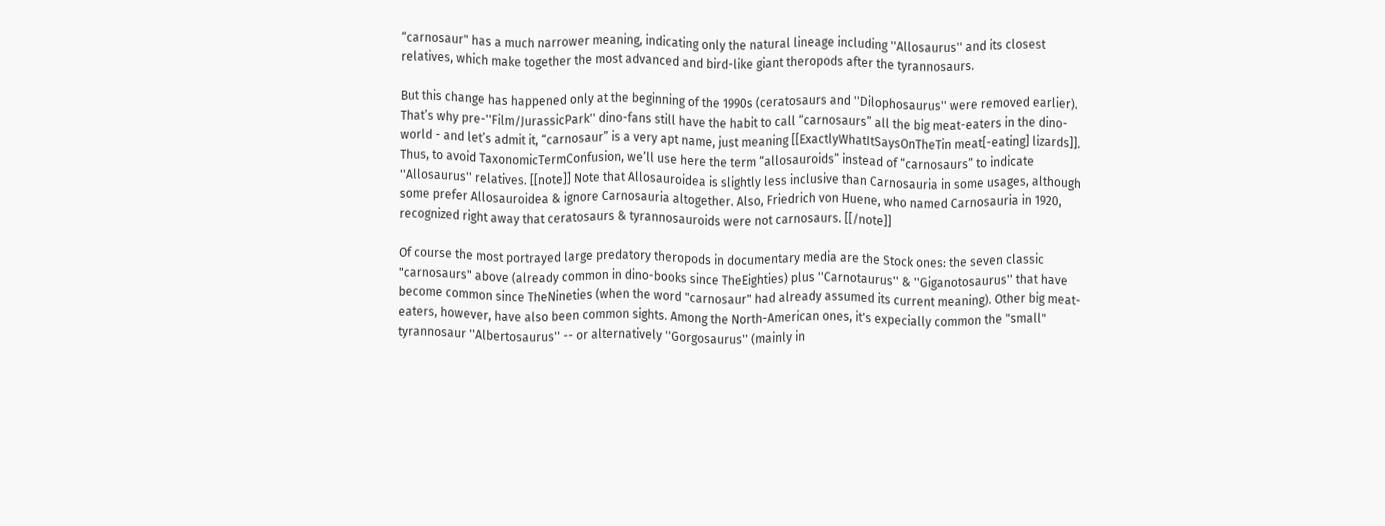“carnosaur" has a much narrower meaning, indicating only the natural lineage including ''Allosaurus'' and its closest relatives, which make together the most advanced and bird-like giant theropods after the tyrannosaurs.

But this change has happened only at the beginning of the 1990s (ceratosaurs and ''Dilophosaurus'' were removed earlier). That’s why pre-''Film/JurassicPark'' dino-fans still have the habit to call “carnosaurs” all the big meat-eaters in the dino-world - and let’s admit it, “carnosaur” is a very apt name, just meaning [[ExactlyWhatItSaysOnTheTin meat[-eating] lizards]]. Thus, to avoid TaxonomicTermConfusion, we’ll use here the term “allosauroids” instead of “carnosaurs” to indicate ''Allosaurus'' relatives. [[note]] Note that Allosauroidea is slightly less inclusive than Carnosauria in some usages, although some prefer Allosauroidea & ignore Carnosauria altogether. Also, Friedrich von Huene, who named Carnosauria in 1920, recognized right away that ceratosaurs & tyrannosauroids were not carnosaurs. [[/note]]

Of course the most portrayed large predatory theropods in documentary media are the Stock ones: the seven classic "carnosaurs" above (already common in dino-books since TheEighties) plus ''Carnotaurus'' & ''Giganotosaurus'' that have become common since TheNineties (when the word "carnosaur" had already assumed its current meaning). Other big meat-eaters, however, have also been common sights. Among the North-American ones, it's expecially common the "small" tyrannosaur ''Albertosaurus'' -- or alternatively ''Gorgosaurus'' (mainly in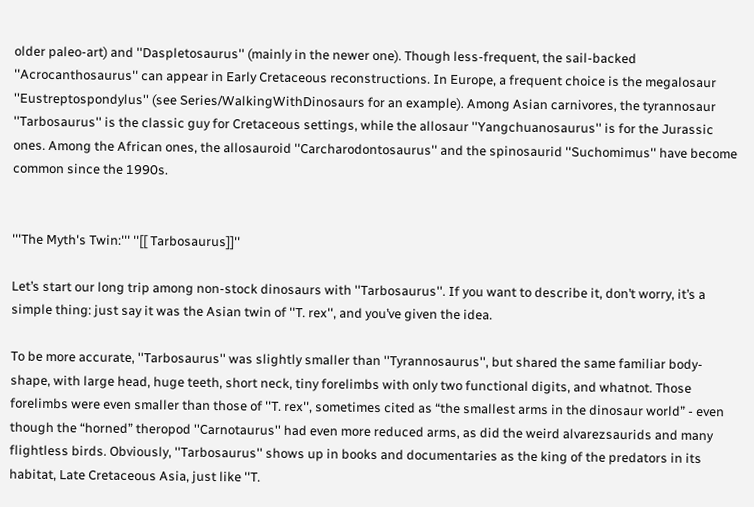older paleo-art) and ''Daspletosaurus'' (mainly in the newer one). Though less-frequent, the sail-backed ''Acrocanthosaurus'' can appear in Early Cretaceous reconstructions. In Europe, a frequent choice is the megalosaur ''Eustreptospondylus'' (see Series/WalkingWithDinosaurs for an example). Among Asian carnivores, the tyrannosaur ''Tarbosaurus'' is the classic guy for Cretaceous settings, while the allosaur ''Yangchuanosaurus'' is for the Jurassic ones. Among the African ones, the allosauroid ''Carcharodontosaurus'' and the spinosaurid ''Suchomimus'' have become common since the 1990s.


'''The Myth's Twin:''' ''[[ Tarbosaurus]]''

Let’s start our long trip among non-stock dinosaurs with ''Tarbosaurus''. If you want to describe it, don’t worry, it’s a simple thing: just say it was the Asian twin of ''T. rex'', and you’ve given the idea.

To be more accurate, ''Tarbosaurus'' was slightly smaller than ''Tyrannosaurus'', but shared the same familiar body-shape, with large head, huge teeth, short neck, tiny forelimbs with only two functional digits, and whatnot. Those forelimbs were even smaller than those of ''T. rex'', sometimes cited as “the smallest arms in the dinosaur world” - even though the “horned” theropod ''Carnotaurus'' had even more reduced arms, as did the weird alvarezsaurids and many flightless birds. Obviously, ''Tarbosaurus'' shows up in books and documentaries as the king of the predators in its habitat, Late Cretaceous Asia, just like ''T.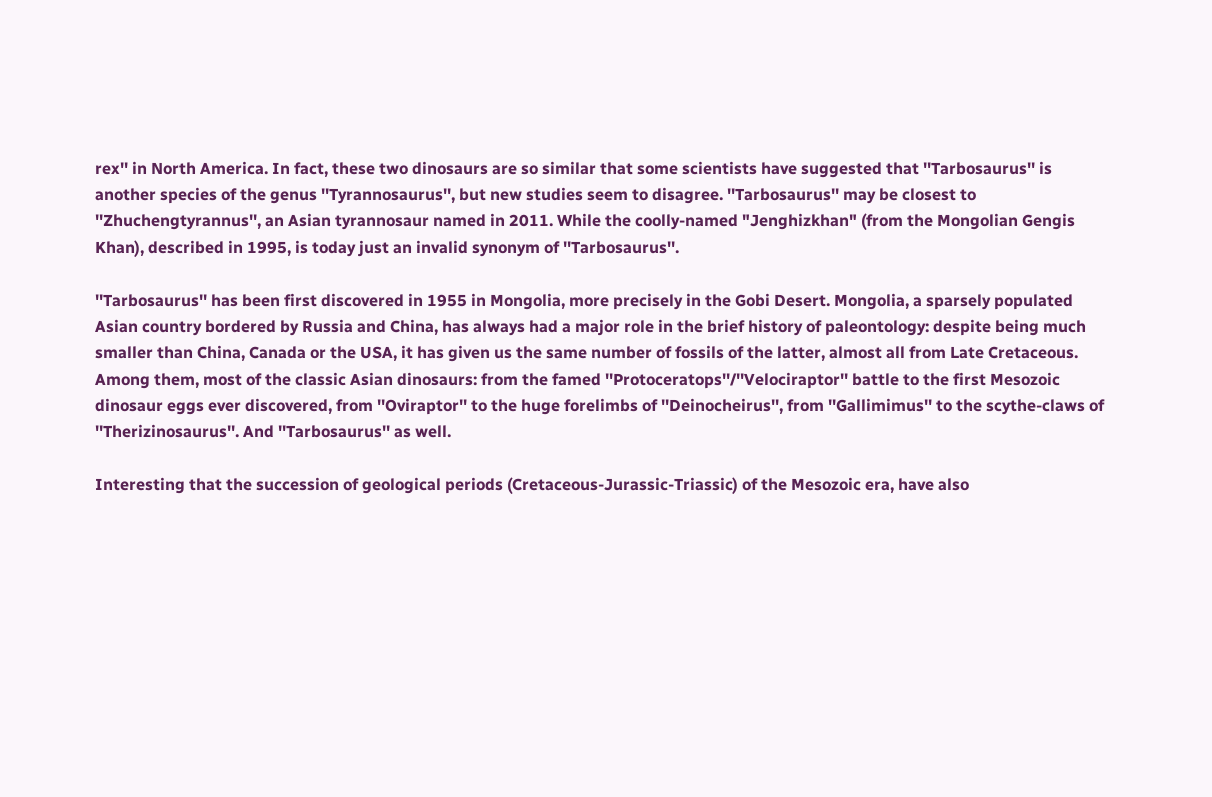rex'' in North America. In fact, these two dinosaurs are so similar that some scientists have suggested that ''Tarbosaurus'' is another species of the genus ''Tyrannosaurus'', but new studies seem to disagree. ''Tarbosaurus'' may be closest to ''Zhuchengtyrannus'', an Asian tyrannosaur named in 2011. While the coolly-named "Jenghizkhan" (from the Mongolian Gengis Khan), described in 1995, is today just an invalid synonym of ''Tarbosaurus''.

''Tarbosaurus'' has been first discovered in 1955 in Mongolia, more precisely in the Gobi Desert. Mongolia, a sparsely populated Asian country bordered by Russia and China, has always had a major role in the brief history of paleontology: despite being much smaller than China, Canada or the USA, it has given us the same number of fossils of the latter, almost all from Late Cretaceous. Among them, most of the classic Asian dinosaurs: from the famed ''Protoceratops''/''Velociraptor'' battle to the first Mesozoic dinosaur eggs ever discovered, from ''Oviraptor'' to the huge forelimbs of ''Deinocheirus'', from ''Gallimimus'' to the scythe-claws of ''Therizinosaurus''. And ''Tarbosaurus'' as well.

Interesting that the succession of geological periods (Cretaceous-Jurassic-Triassic) of the Mesozoic era, have also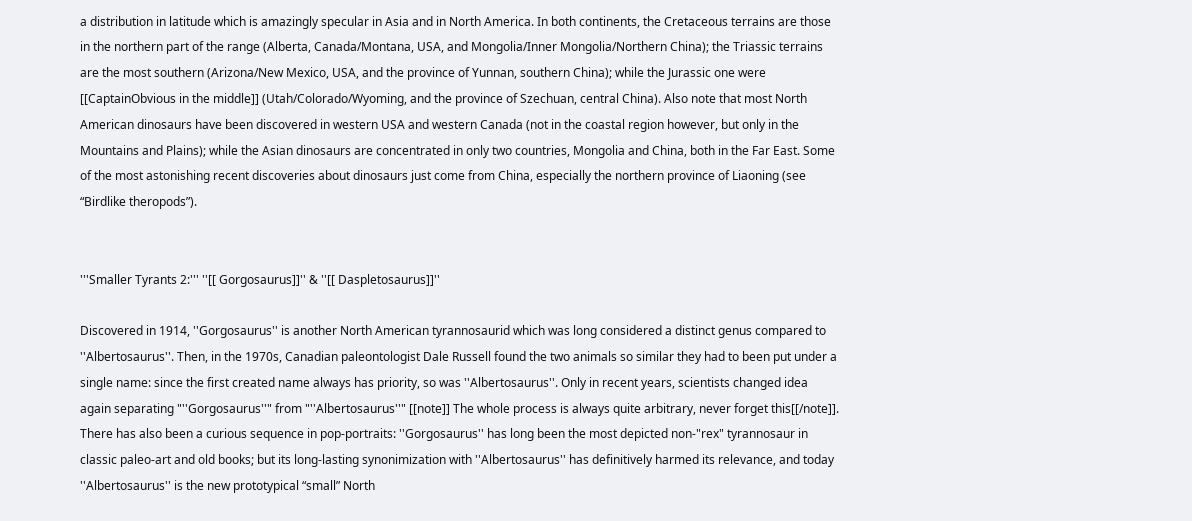a distribution in latitude which is amazingly specular in Asia and in North America. In both continents, the Cretaceous terrains are those in the northern part of the range (Alberta, Canada/Montana, USA, and Mongolia/Inner Mongolia/Northern China); the Triassic terrains are the most southern (Arizona/New Mexico, USA, and the province of Yunnan, southern China); while the Jurassic one were [[CaptainObvious in the middle]] (Utah/Colorado/Wyoming, and the province of Szechuan, central China). Also note that most North American dinosaurs have been discovered in western USA and western Canada (not in the coastal region however, but only in the Mountains and Plains); while the Asian dinosaurs are concentrated in only two countries, Mongolia and China, both in the Far East. Some of the most astonishing recent discoveries about dinosaurs just come from China, especially the northern province of Liaoning (see “Birdlike theropods”).


'''Smaller Tyrants 2:''' ''[[ Gorgosaurus]]'' & ''[[ Daspletosaurus]]''

Discovered in 1914, ''Gorgosaurus'' is another North American tyrannosaurid which was long considered a distinct genus compared to ''Albertosaurus''. Then, in the 1970s, Canadian paleontologist Dale Russell found the two animals so similar they had to been put under a single name: since the first created name always has priority, so was ''Albertosaurus''. Only in recent years, scientists changed idea again separating "''Gorgosaurus''" from "''Albertosaurus''" [[note]] The whole process is always quite arbitrary, never forget this[[/note]]. There has also been a curious sequence in pop-portraits: ''Gorgosaurus'' has long been the most depicted non-"rex" tyrannosaur in classic paleo-art and old books; but its long-lasting synonimization with ''Albertosaurus'' has definitively harmed its relevance, and today ''Albertosaurus'' is the new prototypical “small” North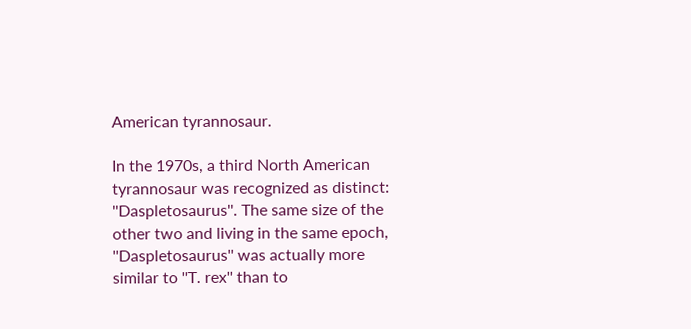American tyrannosaur.

In the 1970s, a third North American tyrannosaur was recognized as distinct: ''Daspletosaurus''. The same size of the other two and living in the same epoch, ''Daspletosaurus'' was actually more similar to ''T. rex'' than to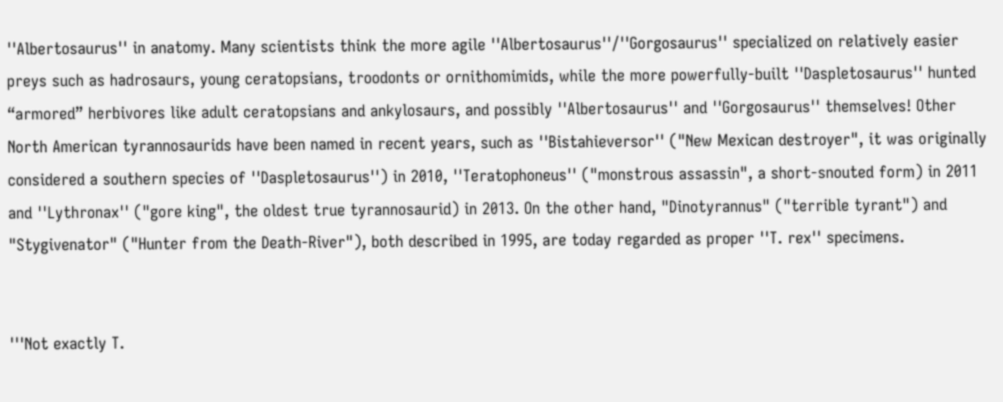''Albertosaurus'' in anatomy. Many scientists think the more agile ''Albertosaurus''/''Gorgosaurus'' specialized on relatively easier preys such as hadrosaurs, young ceratopsians, troodonts or ornithomimids, while the more powerfully-built ''Daspletosaurus'' hunted “armored” herbivores like adult ceratopsians and ankylosaurs, and possibly ''Albertosaurus'' and ''Gorgosaurus'' themselves! Other North American tyrannosaurids have been named in recent years, such as ''Bistahieversor'' ("New Mexican destroyer", it was originally considered a southern species of ''Daspletosaurus'') in 2010, ''Teratophoneus'' ("monstrous assassin", a short-snouted form) in 2011 and ''Lythronax'' ("gore king", the oldest true tyrannosaurid) in 2013. On the other hand, "Dinotyrannus" ("terrible tyrant") and "Stygivenator" ("Hunter from the Death-River"), both described in 1995, are today regarded as proper ''T. rex'' specimens.


'''Not exactly T.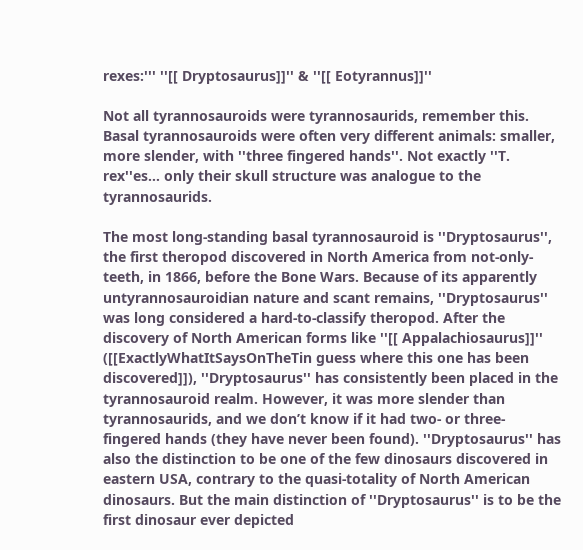rexes:''' ''[[ Dryptosaurus]]'' & ''[[ Eotyrannus]]''

Not all tyrannosauroids were tyrannosaurids, remember this. Basal tyrannosauroids were often very different animals: smaller, more slender, with ''three fingered hands''. Not exactly ''T. rex''es… only their skull structure was analogue to the tyrannosaurids.

The most long-standing basal tyrannosauroid is ''Dryptosaurus'', the first theropod discovered in North America from not-only-teeth, in 1866, before the Bone Wars. Because of its apparently untyrannosauroidian nature and scant remains, ''Dryptosaurus'' was long considered a hard-to-classify theropod. After the discovery of North American forms like ''[[ Appalachiosaurus]]'' ([[ExactlyWhatItSaysOnTheTin guess where this one has been discovered]]), ''Dryptosaurus'' has consistently been placed in the tyrannosauroid realm. However, it was more slender than tyrannosaurids, and we don’t know if it had two- or three-fingered hands (they have never been found). ''Dryptosaurus'' has also the distinction to be one of the few dinosaurs discovered in eastern USA, contrary to the quasi-totality of North American dinosaurs. But the main distinction of ''Dryptosaurus'' is to be the first dinosaur ever depicted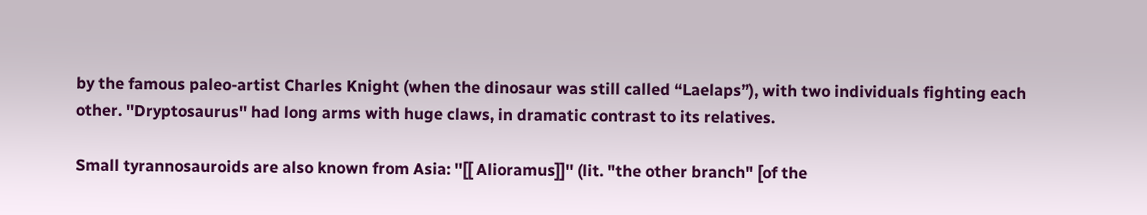by the famous paleo-artist Charles Knight (when the dinosaur was still called “Laelaps”), with two individuals fighting each other. ''Dryptosaurus'' had long arms with huge claws, in dramatic contrast to its relatives.

Small tyrannosauroids are also known from Asia: ''[[ Alioramus]]'' (lit. "the other branch" [of the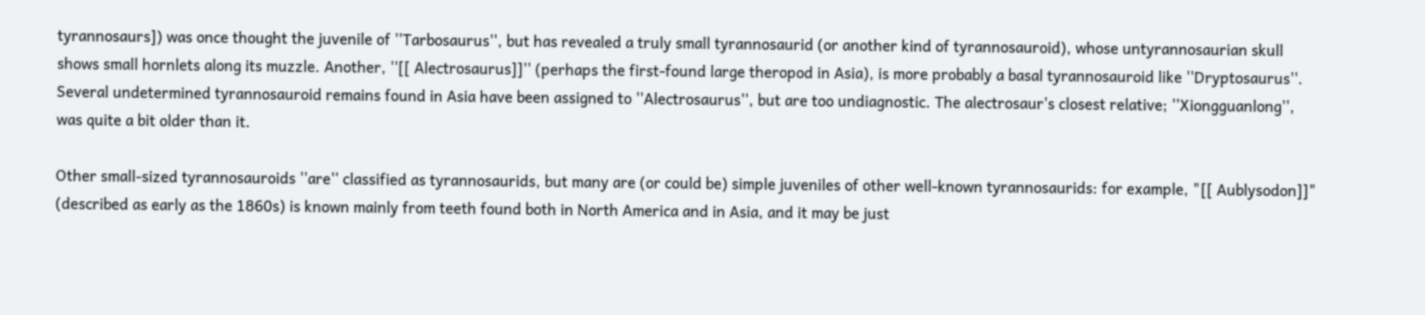tyrannosaurs]) was once thought the juvenile of ''Tarbosaurus'', but has revealed a truly small tyrannosaurid (or another kind of tyrannosauroid), whose untyrannosaurian skull shows small hornlets along its muzzle. Another, ''[[ Alectrosaurus]]'' (perhaps the first-found large theropod in Asia), is more probably a basal tyrannosauroid like ''Dryptosaurus''. Several undetermined tyrannosauroid remains found in Asia have been assigned to ''Alectrosaurus'', but are too undiagnostic. The alectrosaur's closest relative; ''Xiongguanlong'', was quite a bit older than it.

Other small-sized tyrannosauroids ''are'' classified as tyrannosaurids, but many are (or could be) simple juveniles of other well-known tyrannosaurids: for example, "[[ Aublysodon]]" (described as early as the 1860s) is known mainly from teeth found both in North America and in Asia, and it may be just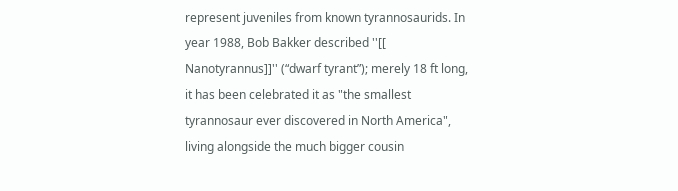represent juveniles from known tyrannosaurids. In year 1988, Bob Bakker described ''[[ Nanotyrannus]]'' (“dwarf tyrant”); merely 18 ft long, it has been celebrated it as "the smallest tyrannosaur ever discovered in North America", living alongside the much bigger cousin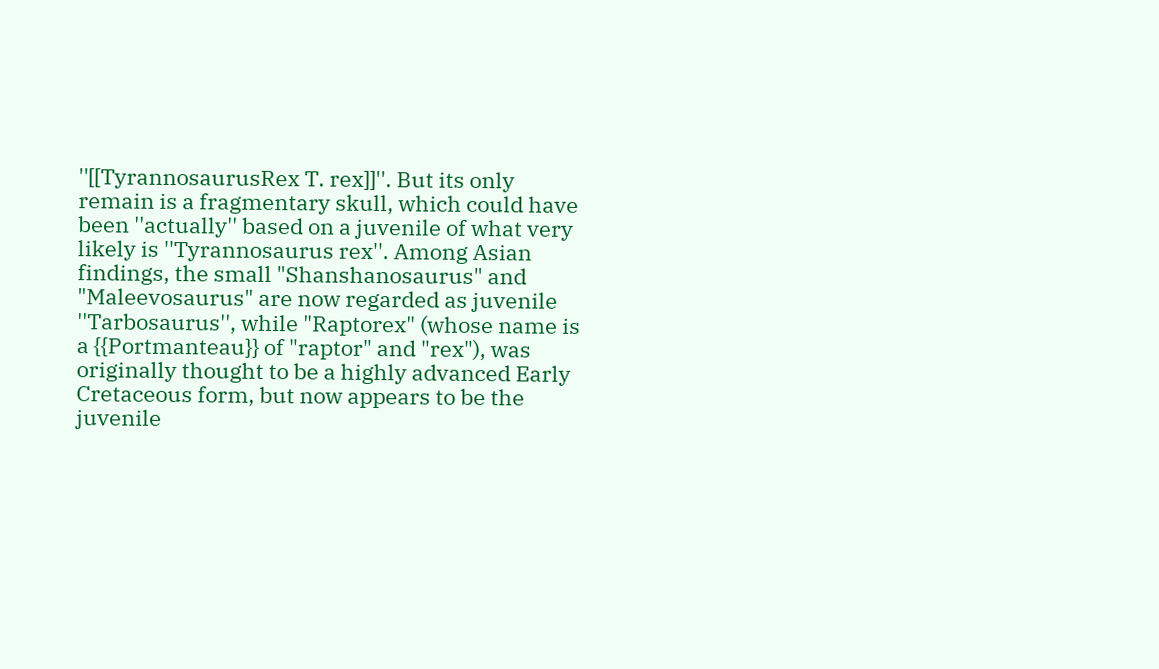''[[TyrannosaurusRex T. rex]]''. But its only remain is a fragmentary skull, which could have been ''actually'' based on a juvenile of what very likely is ''Tyrannosaurus rex''. Among Asian findings, the small "Shanshanosaurus" and "Maleevosaurus" are now regarded as juvenile ''Tarbosaurus'', while "Raptorex" (whose name is a {{Portmanteau}} of "raptor" and "rex"), was originally thought to be a highly advanced Early Cretaceous form, but now appears to be the juvenile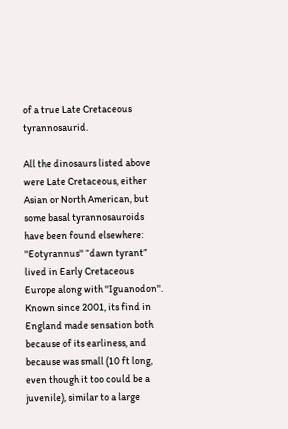of a true Late Cretaceous tyrannosaurid.

All the dinosaurs listed above were Late Cretaceous, either Asian or North American, but some basal tyrannosauroids have been found elsewhere: ''Eotyrannus'' “dawn tyrant” lived in Early Cretaceous Europe along with ''Iguanodon''. Known since 2001, its find in England made sensation both because of its earliness, and because was small (10 ft long, even though it too could be a juvenile), similar to a large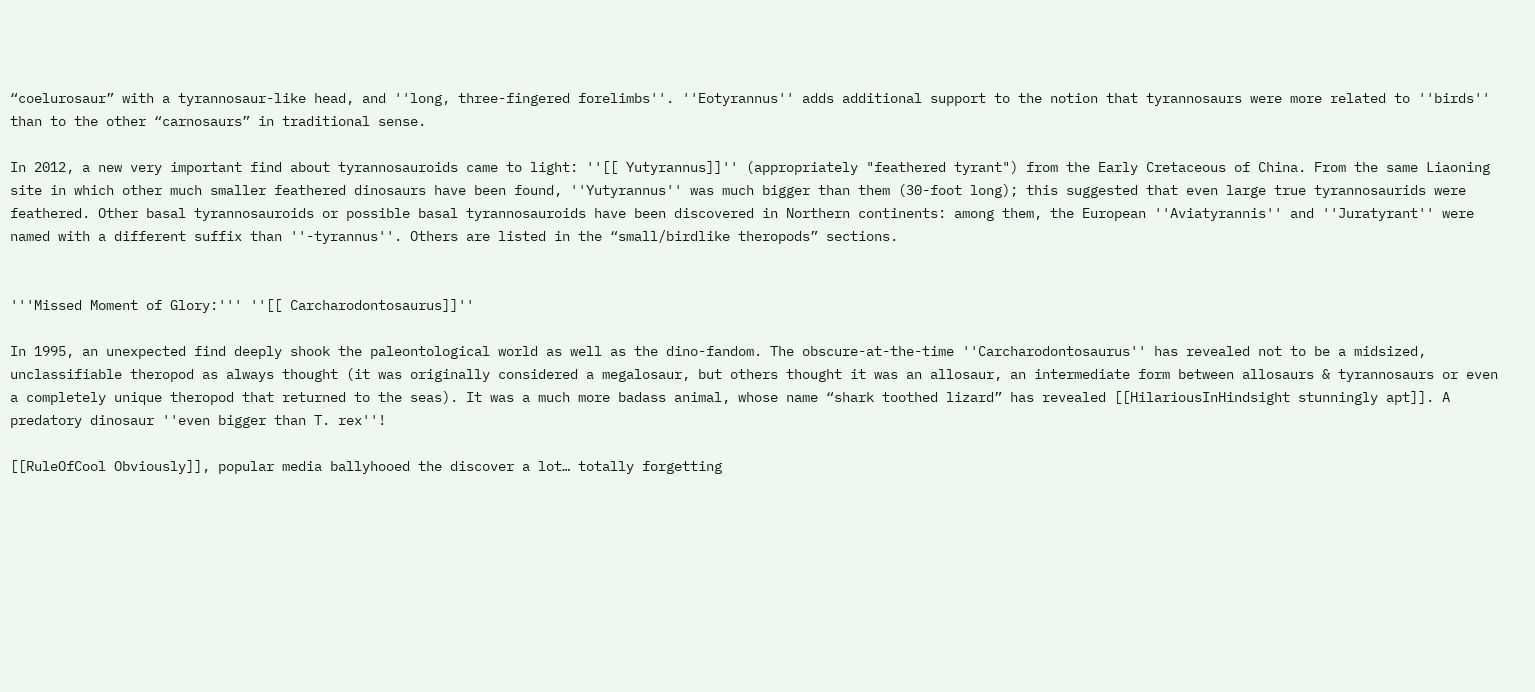“coelurosaur” with a tyrannosaur-like head, and ''long, three-fingered forelimbs''. ''Eotyrannus'' adds additional support to the notion that tyrannosaurs were more related to ''birds'' than to the other “carnosaurs” in traditional sense.

In 2012, a new very important find about tyrannosauroids came to light: ''[[ Yutyrannus]]'' (appropriately "feathered tyrant") from the Early Cretaceous of China. From the same Liaoning site in which other much smaller feathered dinosaurs have been found, ''Yutyrannus'' was much bigger than them (30-foot long); this suggested that even large true tyrannosaurids were feathered. Other basal tyrannosauroids or possible basal tyrannosauroids have been discovered in Northern continents: among them, the European ''Aviatyrannis'' and ''Juratyrant'' were named with a different suffix than ''-tyrannus''. Others are listed in the “small/birdlike theropods” sections.


'''Missed Moment of Glory:''' ''[[ Carcharodontosaurus]]''

In 1995, an unexpected find deeply shook the paleontological world as well as the dino-fandom. The obscure-at-the-time ''Carcharodontosaurus'' has revealed not to be a midsized, unclassifiable theropod as always thought (it was originally considered a megalosaur, but others thought it was an allosaur, an intermediate form between allosaurs & tyrannosaurs or even a completely unique theropod that returned to the seas). It was a much more badass animal, whose name “shark toothed lizard” has revealed [[HilariousInHindsight stunningly apt]]. A predatory dinosaur ''even bigger than T. rex''!

[[RuleOfCool Obviously]], popular media ballyhooed the discover a lot… totally forgetting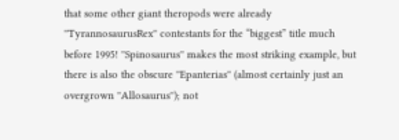that some other giant theropods were already ''TyrannosaurusRex'' contestants for the “biggest” title much before 1995! ''Spinosaurus'' makes the most striking example, but there is also the obscure ''Epanterias'' (almost certainly just an overgrown ''Allosaurus''); not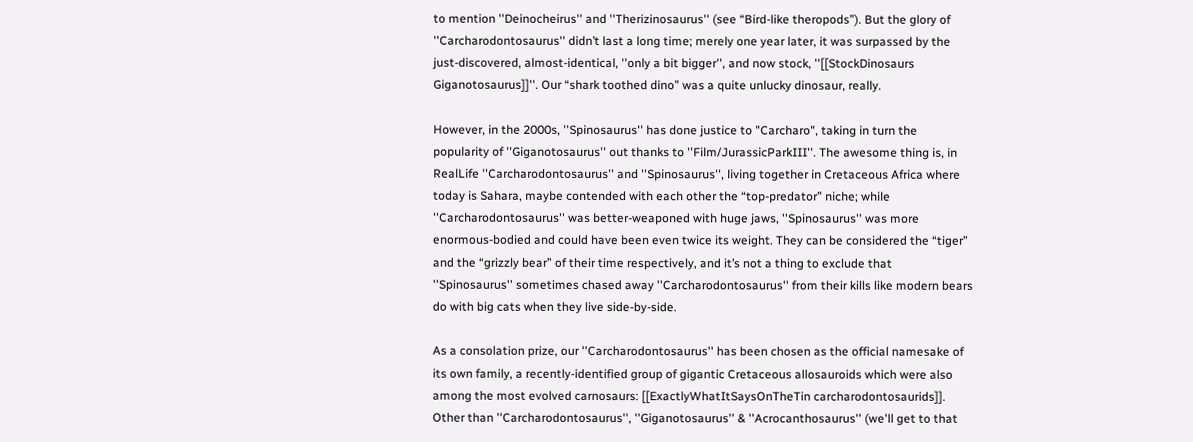to mention ''Deinocheirus'' and ''Therizinosaurus'' (see “Bird-like theropods”). But the glory of ''Carcharodontosaurus'' didn’t last a long time; merely one year later, it was surpassed by the just-discovered, almost-identical, ''only a bit bigger'', and now stock, ''[[StockDinosaurs Giganotosaurus]]''. Our “shark toothed dino” was a quite unlucky dinosaur, really.

However, in the 2000s, ''Spinosaurus'' has done justice to "Carcharo", taking in turn the popularity of ''Giganotosaurus'' out thanks to ''Film/JurassicParkIII''. The awesome thing is, in RealLife ''Carcharodontosaurus'' and ''Spinosaurus'', living together in Cretaceous Africa where today is Sahara, maybe contended with each other the “top-predator” niche; while ''Carcharodontosaurus'' was better-weaponed with huge jaws, ''Spinosaurus'' was more enormous-bodied and could have been even twice its weight. They can be considered the “tiger” and the “grizzly bear” of their time respectively, and it’s not a thing to exclude that ''Spinosaurus'' sometimes chased away ''Carcharodontosaurus'' from their kills like modern bears do with big cats when they live side-by-side.

As a consolation prize, our ''Carcharodontosaurus'' has been chosen as the official namesake of its own family, a recently-identified group of gigantic Cretaceous allosauroids which were also among the most evolved carnosaurs: [[ExactlyWhatItSaysOnTheTin carcharodontosaurids]]. Other than ''Carcharodontosaurus'', ''Giganotosaurus'' & ''Acrocanthosaurus'' (we'll get to that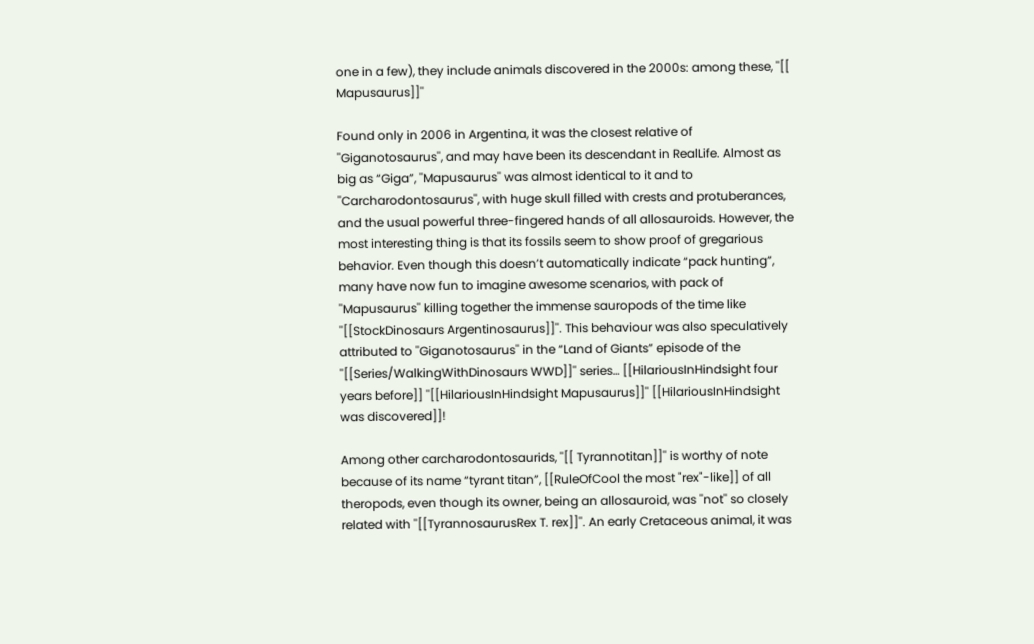one in a few), they include animals discovered in the 2000s: among these, ''[[ Mapusaurus]]''

Found only in 2006 in Argentina, it was the closest relative of ''Giganotosaurus'', and may have been its descendant in RealLife. Almost as big as “Giga”, ''Mapusaurus'' was almost identical to it and to ''Carcharodontosaurus'', with huge skull filled with crests and protuberances, and the usual powerful three-fingered hands of all allosauroids. However, the most interesting thing is that its fossils seem to show proof of gregarious behavior. Even though this doesn’t automatically indicate “pack hunting”, many have now fun to imagine awesome scenarios, with pack of ''Mapusaurus'' killing together the immense sauropods of the time like ''[[StockDinosaurs Argentinosaurus]]''. This behaviour was also speculatively attributed to ''Giganotosaurus'' in the “Land of Giants” episode of the ''[[Series/WalkingWithDinosaurs WWD]]'' series… [[HilariousInHindsight four years before]] ''[[HilariousInHindsight Mapusaurus]]'' [[HilariousInHindsight was discovered]]!

Among other carcharodontosaurids, ''[[ Tyrannotitan]]'' is worthy of note because of its name “tyrant titan”, [[RuleOfCool the most "rex"-like]] of all theropods, even though its owner, being an allosauroid, was ''not'' so closely related with ''[[TyrannosaurusRex T. rex]]''. An early Cretaceous animal, it was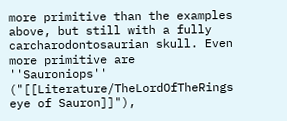more primitive than the examples above, but still with a fully carcharodontosaurian skull. Even more primitive are ''Sauroniops'' ("[[Literature/TheLordOfTheRings eye of Sauron]]"),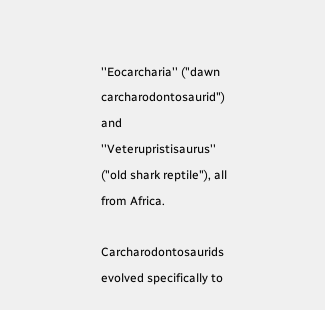''Eocarcharia'' ("dawn carcharodontosaurid") and ''Veterupristisaurus'' ("old shark reptile"), all from Africa.

Carcharodontosaurids evolved specifically to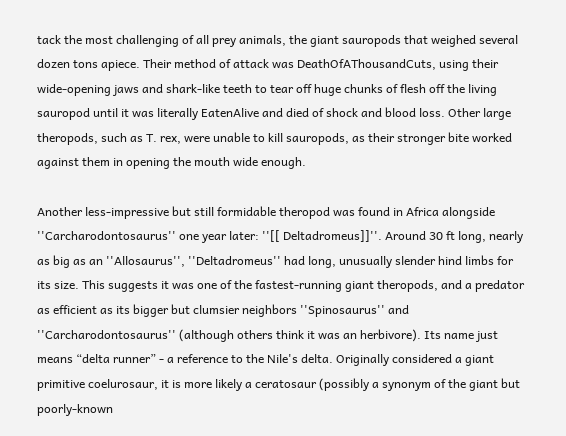tack the most challenging of all prey animals, the giant sauropods that weighed several dozen tons apiece. Their method of attack was DeathOfAThousandCuts, using their wide-opening jaws and shark-like teeth to tear off huge chunks of flesh off the living sauropod until it was literally EatenAlive and died of shock and blood loss. Other large theropods, such as T. rex, were unable to kill sauropods, as their stronger bite worked against them in opening the mouth wide enough.

Another less-impressive but still formidable theropod was found in Africa alongside ''Carcharodontosaurus'' one year later: ''[[ Deltadromeus]]''. Around 30 ft long, nearly as big as an ''Allosaurus'', ''Deltadromeus'' had long, unusually slender hind limbs for its size. This suggests it was one of the fastest-running giant theropods, and a predator as efficient as its bigger but clumsier neighbors ''Spinosaurus'' and ''Carcharodontosaurus'' (although others think it was an herbivore). Its name just means “delta runner” - a reference to the Nile's delta. Originally considered a giant primitive coelurosaur, it is more likely a ceratosaur (possibly a synonym of the giant but poorly-known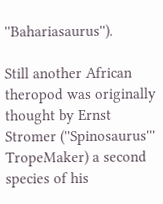''Bahariasaurus'').

Still another African theropod was originally thought by Ernst Stromer (''Spinosaurus''' TropeMaker) a second species of his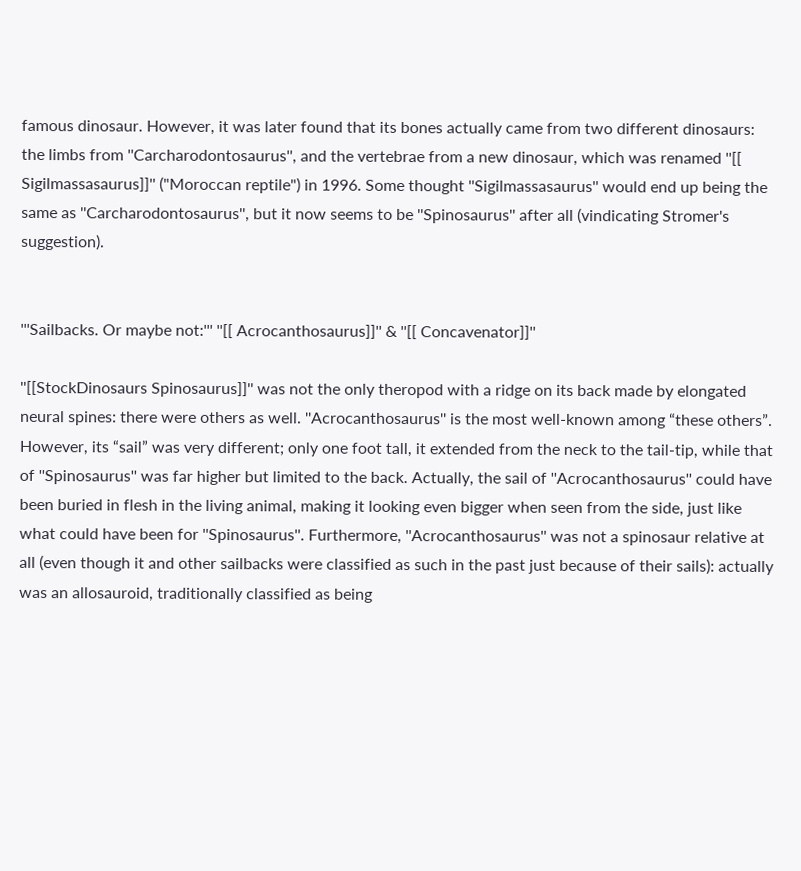famous dinosaur. However, it was later found that its bones actually came from two different dinosaurs: the limbs from ''Carcharodontosaurus'', and the vertebrae from a new dinosaur, which was renamed ''[[ Sigilmassasaurus]]'' ("Moroccan reptile") in 1996. Some thought ''Sigilmassasaurus'' would end up being the same as ''Carcharodontosaurus'', but it now seems to be ''Spinosaurus'' after all (vindicating Stromer's suggestion).


'''Sailbacks. Or maybe not:''' ''[[ Acrocanthosaurus]]'' & ''[[ Concavenator]]''

''[[StockDinosaurs Spinosaurus]]'' was not the only theropod with a ridge on its back made by elongated neural spines: there were others as well. ''Acrocanthosaurus'' is the most well-known among “these others”. However, its “sail” was very different; only one foot tall, it extended from the neck to the tail-tip, while that of ''Spinosaurus'' was far higher but limited to the back. Actually, the sail of ''Acrocanthosaurus'' could have been buried in flesh in the living animal, making it looking even bigger when seen from the side, just like what could have been for ''Spinosaurus''. Furthermore, ''Acrocanthosaurus'' was not a spinosaur relative at all (even though it and other sailbacks were classified as such in the past just because of their sails): actually was an allosauroid, traditionally classified as being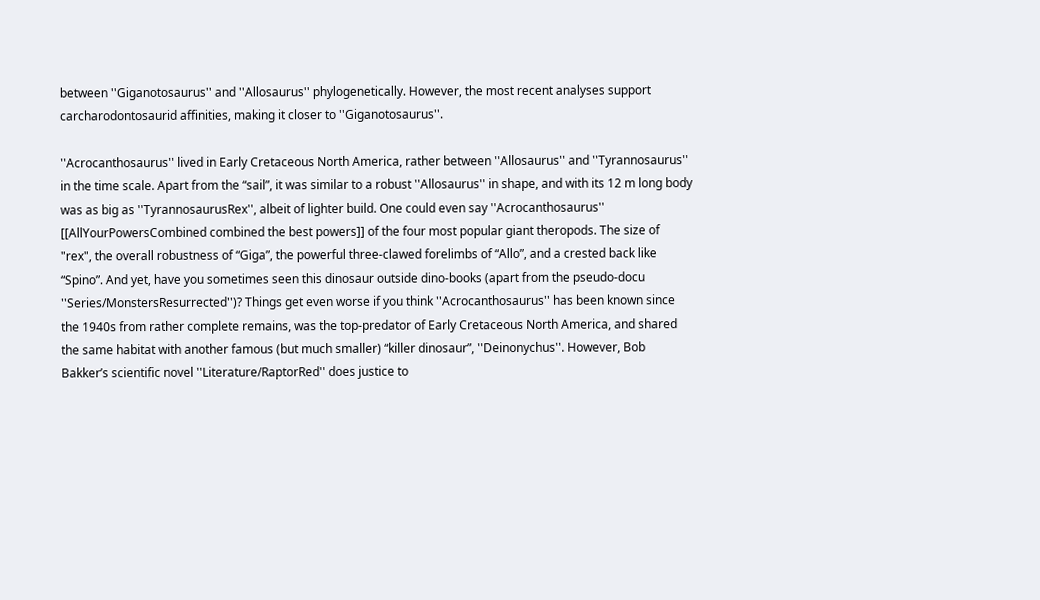between ''Giganotosaurus'' and ''Allosaurus'' phylogenetically. However, the most recent analyses support carcharodontosaurid affinities, making it closer to ''Giganotosaurus''.

''Acrocanthosaurus'' lived in Early Cretaceous North America, rather between ''Allosaurus'' and ''Tyrannosaurus'' in the time scale. Apart from the “sail”, it was similar to a robust ''Allosaurus'' in shape, and with its 12 m long body was as big as ''TyrannosaurusRex'', albeit of lighter build. One could even say ''Acrocanthosaurus'' [[AllYourPowersCombined combined the best powers]] of the four most popular giant theropods. The size of "rex", the overall robustness of “Giga”, the powerful three-clawed forelimbs of “Allo”, and a crested back like “Spino”. And yet, have you sometimes seen this dinosaur outside dino-books (apart from the pseudo-docu ''Series/MonstersResurrected'')? Things get even worse if you think ''Acrocanthosaurus'' has been known since the 1940s from rather complete remains, was the top-predator of Early Cretaceous North America, and shared the same habitat with another famous (but much smaller) “killer dinosaur”, ''Deinonychus''. However, Bob Bakker’s scientific novel ''Literature/RaptorRed'' does justice to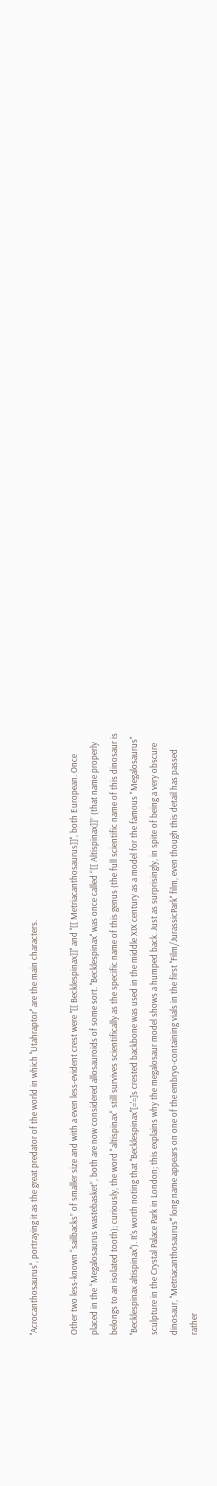''Acrocanthosaurus'', portraying it as the great predator of the world in which ''Utahraptor'' are the main characters.

Other two less-known “sailbacks” of smaller size and with a even less-evident crest were ''[[ Becklespinax]]'' and ''[[ Metriacanthosaurus]]'', both European. Once placed in the “Megalosaurus wastebasket”, both are now considered allosauroids of some sort. ''Becklespinax'' was once called “[[ Altispinax]]” (that name properly belongs to an isolated tooth); curiously, the word "altispinax" still survives scientifically as the specific name of this genus (the full scientific name of this dinosaur is ''Becklespinax altispinax''). It's worth noting that ''Becklespinax''[='=]s crested backbone was used in the middle XIX century as a model for the famous "Megalosaurus" sculpture in the Crystal Palace Park in London; this explains why the megalosaur model shows a humped back. Just as surprisingly, in spite of being a very obscure dinosaur, ''Metriacanthosaurus''' long name appears on one of the embryo-containing vials in the first ''Film/JurassicPark'' film, even though this detail has passed rather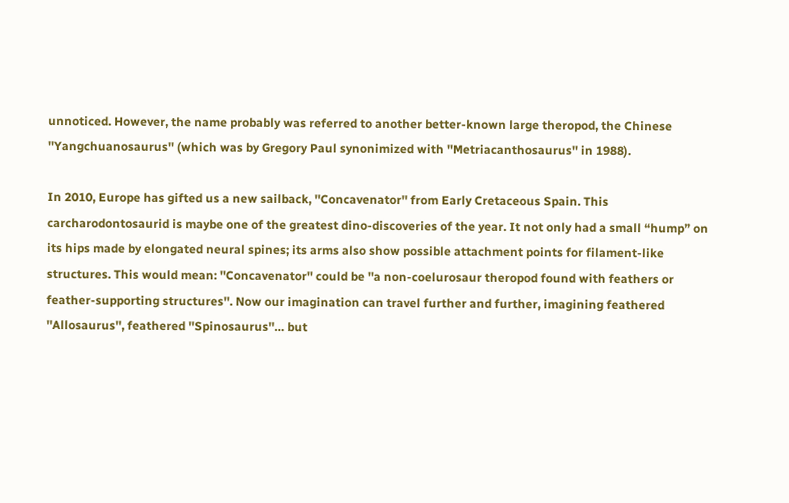unnoticed. However, the name probably was referred to another better-known large theropod, the Chinese ''Yangchuanosaurus'' (which was by Gregory Paul synonimized with ''Metriacanthosaurus'' in 1988).

In 2010, Europe has gifted us a new sailback, ''Concavenator'' from Early Cretaceous Spain. This carcharodontosaurid is maybe one of the greatest dino-discoveries of the year. It not only had a small “hump” on its hips made by elongated neural spines; its arms also show possible attachment points for filament-like structures. This would mean: ''Concavenator'' could be ''a non-coelurosaur theropod found with feathers or feather-supporting structures''. Now our imagination can travel further and further, imagining feathered ''Allosaurus'', feathered ''Spinosaurus''… but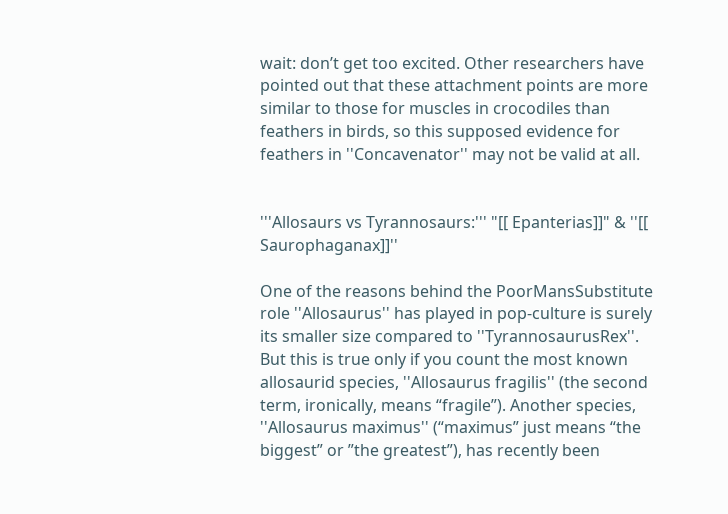wait: don’t get too excited. Other researchers have pointed out that these attachment points are more similar to those for muscles in crocodiles than feathers in birds, so this supposed evidence for feathers in ''Concavenator'' may not be valid at all.


'''Allosaurs vs Tyrannosaurs:''' "[[ Epanterias]]" & ''[[ Saurophaganax]]''

One of the reasons behind the PoorMansSubstitute role ''Allosaurus'' has played in pop-culture is surely its smaller size compared to ''TyrannosaurusRex''. But this is true only if you count the most known allosaurid species, ''Allosaurus fragilis'' (the second term, ironically, means “fragile”). Another species, ''Allosaurus maximus'' (“maximus” just means “the biggest” or ”the greatest”), has recently been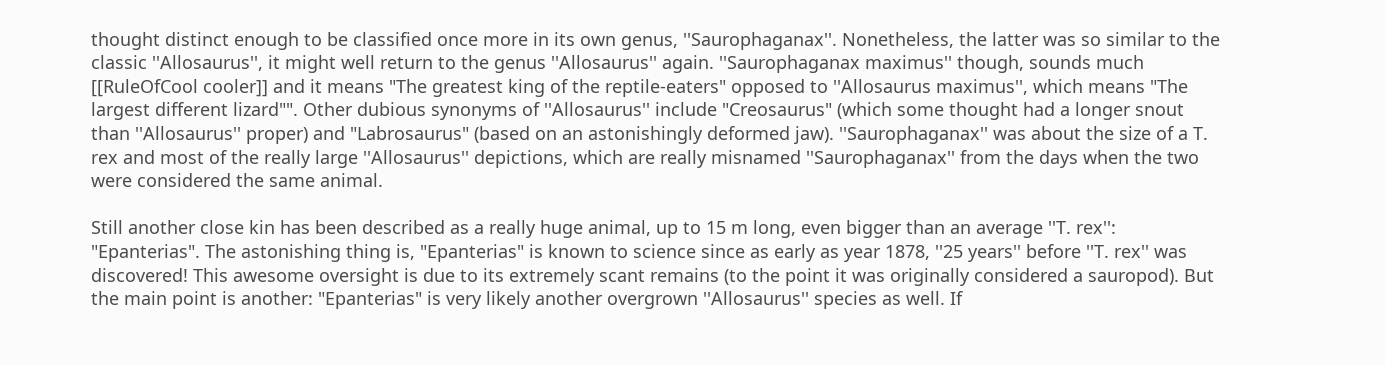thought distinct enough to be classified once more in its own genus, ''Saurophaganax''. Nonetheless, the latter was so similar to the classic ''Allosaurus'', it might well return to the genus ''Allosaurus'' again. ''Saurophaganax maximus'' though, sounds much [[RuleOfCool cooler]] and it means "The greatest king of the reptile-eaters" opposed to ''Allosaurus maximus'', which means "The largest different lizard"". Other dubious synonyms of ''Allosaurus'' include "Creosaurus" (which some thought had a longer snout than ''Allosaurus'' proper) and "Labrosaurus" (based on an astonishingly deformed jaw). ''Saurophaganax'' was about the size of a T. rex and most of the really large ''Allosaurus'' depictions, which are really misnamed ''Saurophaganax'' from the days when the two were considered the same animal.

Still another close kin has been described as a really huge animal, up to 15 m long, even bigger than an average ''T. rex'': "Epanterias". The astonishing thing is, "Epanterias" is known to science since as early as year 1878, ''25 years'' before ''T. rex'' was discovered! This awesome oversight is due to its extremely scant remains (to the point it was originally considered a sauropod). But the main point is another: "Epanterias" is very likely another overgrown ''Allosaurus'' species as well. If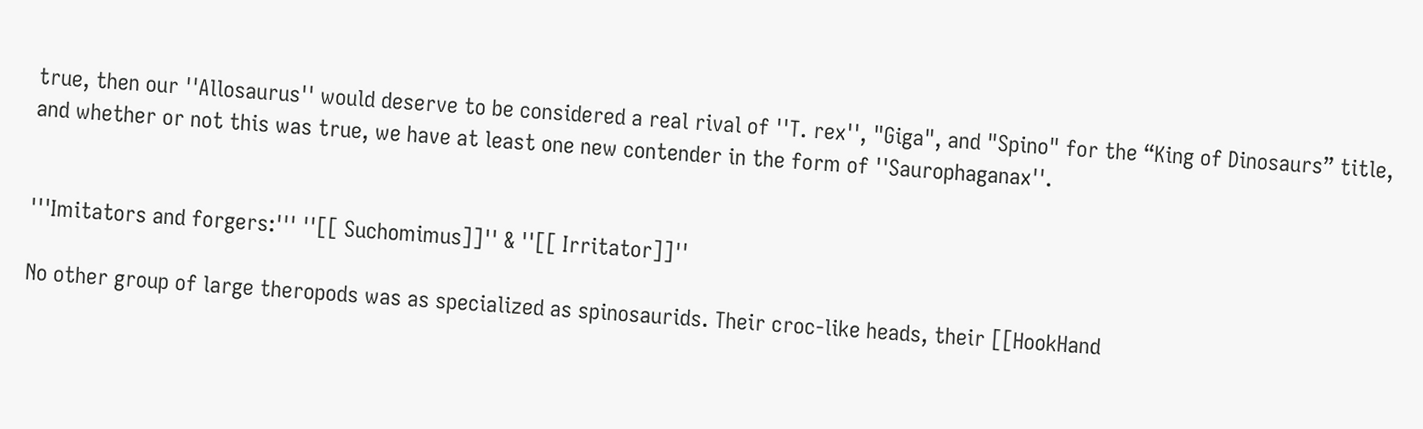true, then our ''Allosaurus'' would deserve to be considered a real rival of ''T. rex'', "Giga", and "Spino" for the “King of Dinosaurs” title, and whether or not this was true, we have at least one new contender in the form of ''Saurophaganax''.


'''Imitators and forgers:''' ''[[ Suchomimus]]'' & ''[[ Irritator]]''

No other group of large theropods was as specialized as spinosaurids. Their croc-like heads, their [[HookHand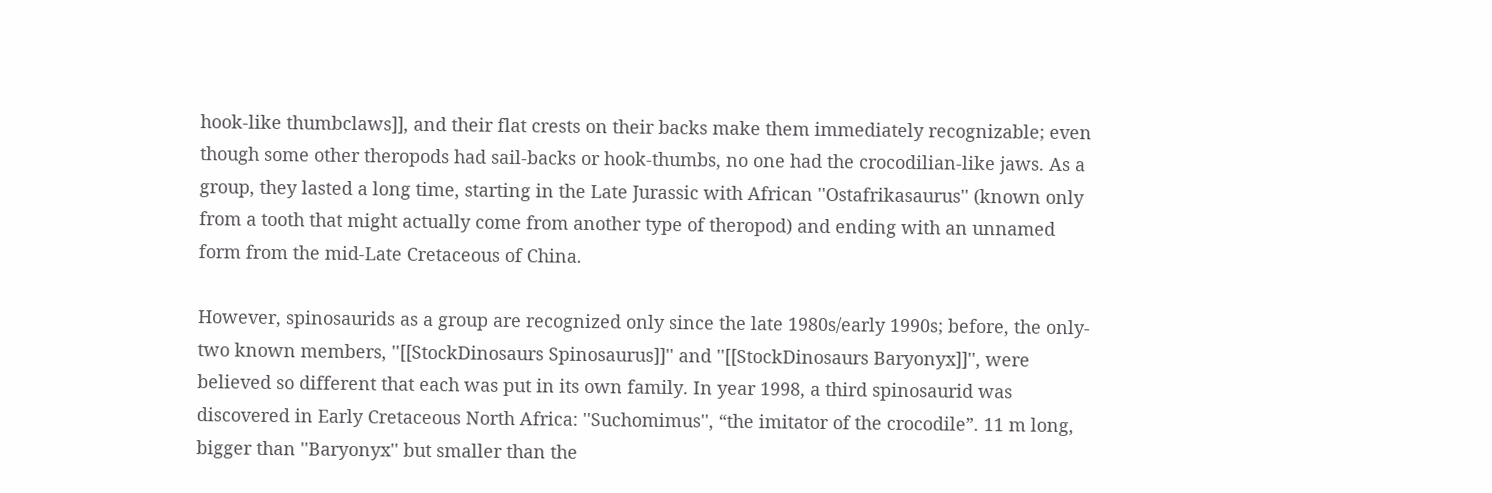hook-like thumbclaws]], and their flat crests on their backs make them immediately recognizable; even though some other theropods had sail-backs or hook-thumbs, no one had the crocodilian-like jaws. As a group, they lasted a long time, starting in the Late Jurassic with African ''Ostafrikasaurus'' (known only from a tooth that might actually come from another type of theropod) and ending with an unnamed form from the mid-Late Cretaceous of China.

However, spinosaurids as a group are recognized only since the late 1980s/early 1990s; before, the only-two known members, ''[[StockDinosaurs Spinosaurus]]'' and ''[[StockDinosaurs Baryonyx]]'', were believed so different that each was put in its own family. In year 1998, a third spinosaurid was discovered in Early Cretaceous North Africa: ''Suchomimus'', “the imitator of the crocodile”. 11 m long, bigger than ''Baryonyx'' but smaller than the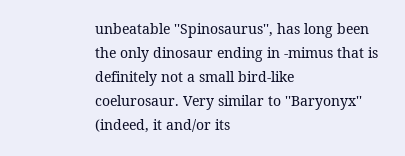unbeatable ''Spinosaurus'', has long been the only dinosaur ending in -mimus that is definitely not a small bird-like coelurosaur. Very similar to ''Baryonyx'' (indeed, it and/or its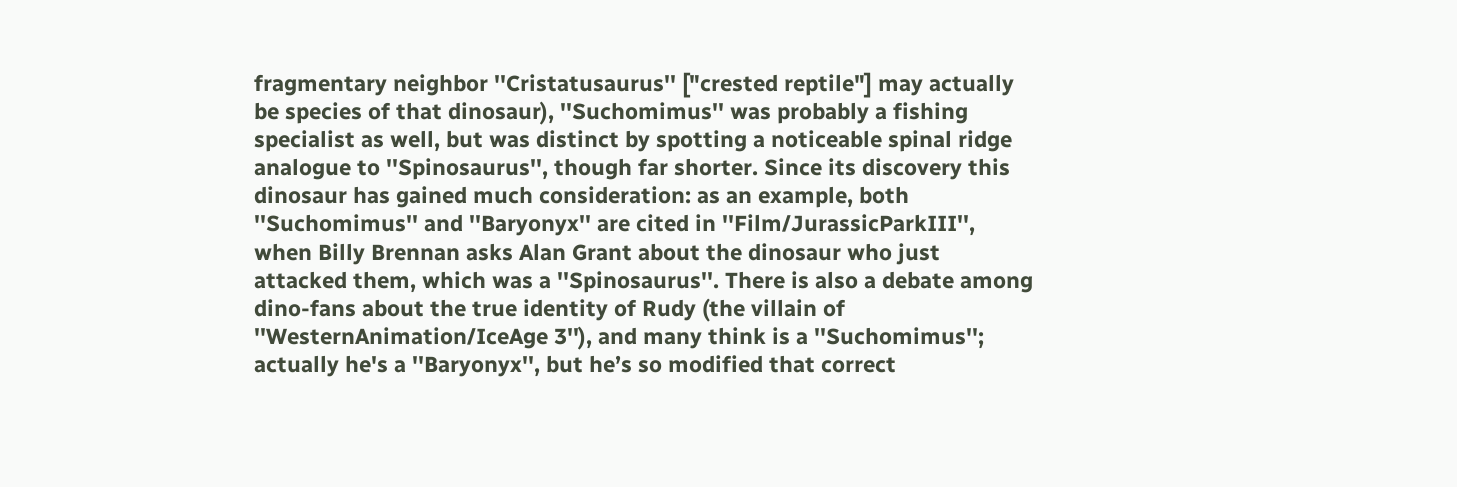fragmentary neighbor ''Cristatusaurus'' ["crested reptile"] may actually be species of that dinosaur), ''Suchomimus'' was probably a fishing specialist as well, but was distinct by spotting a noticeable spinal ridge analogue to ''Spinosaurus'', though far shorter. Since its discovery this dinosaur has gained much consideration: as an example, both ''Suchomimus'' and ''Baryonyx'' are cited in ''Film/JurassicParkIII'', when Billy Brennan asks Alan Grant about the dinosaur who just attacked them, which was a ''Spinosaurus''. There is also a debate among dino-fans about the true identity of Rudy (the villain of ''WesternAnimation/IceAge 3''), and many think is a ''Suchomimus''; actually he's a ''Baryonyx'', but he’s so modified that correct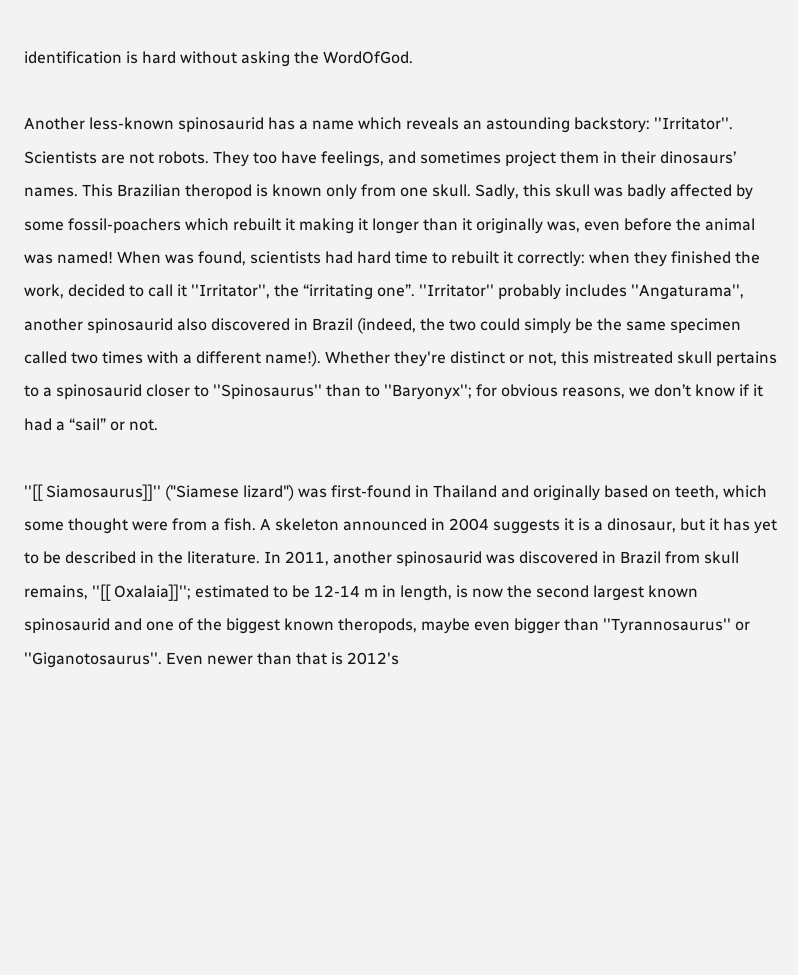identification is hard without asking the WordOfGod.

Another less-known spinosaurid has a name which reveals an astounding backstory: ''Irritator''. Scientists are not robots. They too have feelings, and sometimes project them in their dinosaurs’ names. This Brazilian theropod is known only from one skull. Sadly, this skull was badly affected by some fossil-poachers which rebuilt it making it longer than it originally was, even before the animal was named! When was found, scientists had hard time to rebuilt it correctly: when they finished the work, decided to call it ''Irritator'', the “irritating one”. ''Irritator'' probably includes ''Angaturama'', another spinosaurid also discovered in Brazil (indeed, the two could simply be the same specimen called two times with a different name!). Whether they're distinct or not, this mistreated skull pertains to a spinosaurid closer to ''Spinosaurus'' than to ''Baryonyx''; for obvious reasons, we don’t know if it had a “sail” or not.

''[[ Siamosaurus]]'' ("Siamese lizard") was first-found in Thailand and originally based on teeth, which some thought were from a fish. A skeleton announced in 2004 suggests it is a dinosaur, but it has yet to be described in the literature. In 2011, another spinosaurid was discovered in Brazil from skull remains, ''[[ Oxalaia]]''; estimated to be 12-14 m in length, is now the second largest known spinosaurid and one of the biggest known theropods, maybe even bigger than ''Tyrannosaurus'' or ''Giganotosaurus''. Even newer than that is 2012's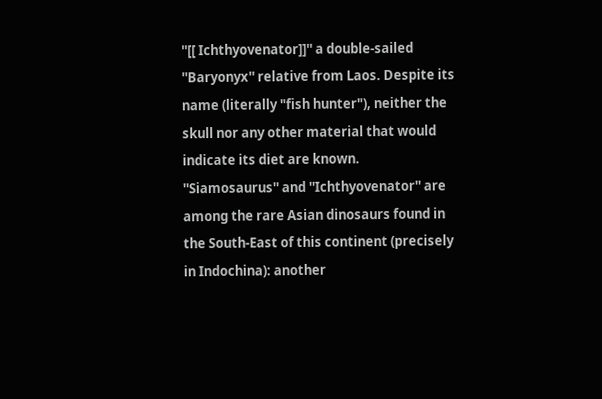''[[ Ichthyovenator]]'' a double-sailed ''Baryonyx'' relative from Laos. Despite its name (literally "fish hunter"), neither the skull nor any other material that would indicate its diet are known. ''Siamosaurus'' and ''Ichthyovenator'' are among the rare Asian dinosaurs found in the South-East of this continent (precisely in Indochina): another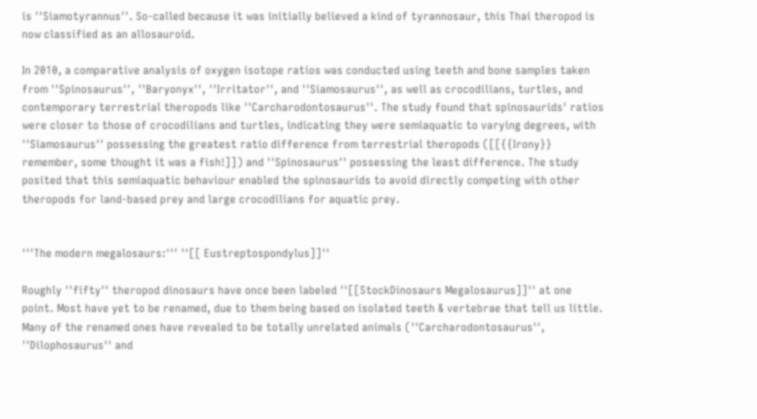is ''Siamotyrannus''. So-called because it was initially believed a kind of tyrannosaur, this Thai theropod is now classified as an allosauroid.

In 2010, a comparative analysis of oxygen isotope ratios was conducted using teeth and bone samples taken from ''Spinosaurus'', ''Baryonyx'', ''Irritator'', and ''Siamosaurus'', as well as crocodilians, turtles, and contemporary terrestrial theropods like ''Carcharodontosaurus''. The study found that spinosaurids' ratios were closer to those of crocodilians and turtles, indicating they were semiaquatic to varying degrees, with ''Siamosaurus'' possessing the greatest ratio difference from terrestrial theropods ([[{{Irony}} remember, some thought it was a fish!]]) and ''Spinosaurus'' possessing the least difference. The study posited that this semiaquatic behaviour enabled the spinosaurids to avoid directly competing with other theropods for land-based prey and large crocodilians for aquatic prey.


'''The modern megalosaurs:''' ''[[ Eustreptospondylus]]''

Roughly ''fifty'' theropod dinosaurs have once been labeled ''[[StockDinosaurs Megalosaurus]]'' at one point. Most have yet to be renamed, due to them being based on isolated teeth & vertebrae that tell us little. Many of the renamed ones have revealed to be totally unrelated animals (''Carcharodontosaurus'', ''Dilophosaurus'' and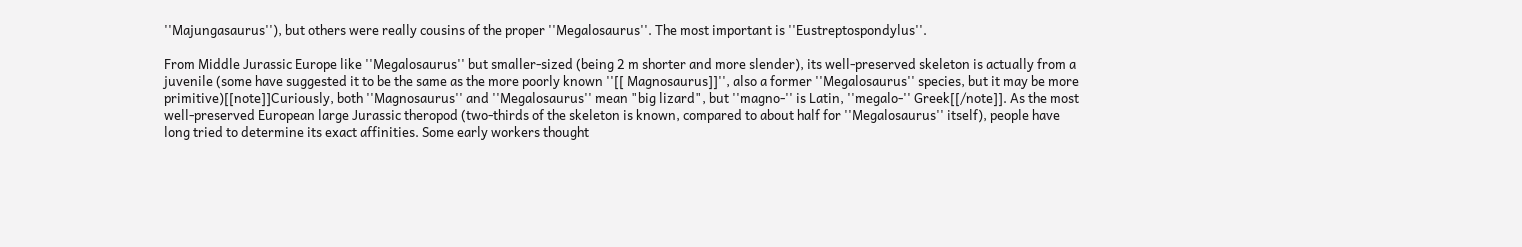''Majungasaurus''), but others were really cousins of the proper ''Megalosaurus''. The most important is ''Eustreptospondylus''.

From Middle Jurassic Europe like ''Megalosaurus'' but smaller-sized (being 2 m shorter and more slender), its well-preserved skeleton is actually from a juvenile (some have suggested it to be the same as the more poorly known ''[[ Magnosaurus]]'', also a former ''Megalosaurus'' species, but it may be more primitive)[[note]]Curiously, both ''Magnosaurus'' and ''Megalosaurus'' mean "big lizard", but ''magno-'' is Latin, ''megalo-'' Greek[[/note]]. As the most well-preserved European large Jurassic theropod (two-thirds of the skeleton is known, compared to about half for ''Megalosaurus'' itself), people have long tried to determine its exact affinities. Some early workers thought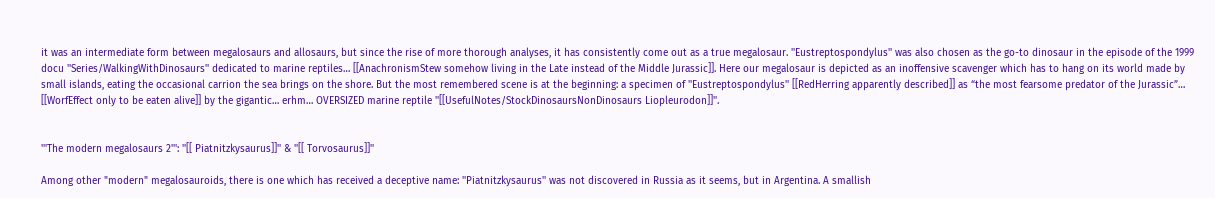it was an intermediate form between megalosaurs and allosaurs, but since the rise of more thorough analyses, it has consistently come out as a true megalosaur. ''Eustreptospondylus'' was also chosen as the go-to dinosaur in the episode of the 1999 docu ''Series/WalkingWithDinosaurs'' dedicated to marine reptiles… [[AnachronismStew somehow living in the Late instead of the Middle Jurassic]]. Here our megalosaur is depicted as an inoffensive scavenger which has to hang on its world made by small islands, eating the occasional carrion the sea brings on the shore. But the most remembered scene is at the beginning: a specimen of ''Eustreptospondylus'' [[RedHerring apparently described]] as “the most fearsome predator of the Jurassic”… [[WorfEffect only to be eaten alive]] by the gigantic… erhm… OVERSIZED marine reptile ''[[UsefulNotes/StockDinosaursNonDinosaurs Liopleurodon]]''.


'''The modern megalosaurs 2''': ''[[ Piatnitzkysaurus]]'' & ''[[ Torvosaurus]]''

Among other "modern" megalosauroids, there is one which has received a deceptive name: ''Piatnitzkysaurus'' was not discovered in Russia as it seems, but in Argentina. A smallish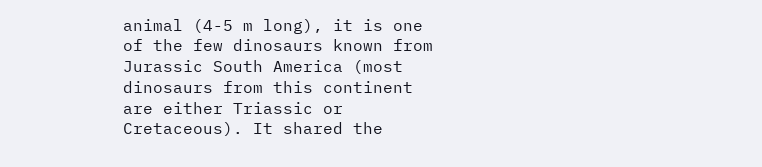animal (4-5 m long), it is one of the few dinosaurs known from Jurassic South America (most dinosaurs from this continent are either Triassic or Cretaceous). It shared the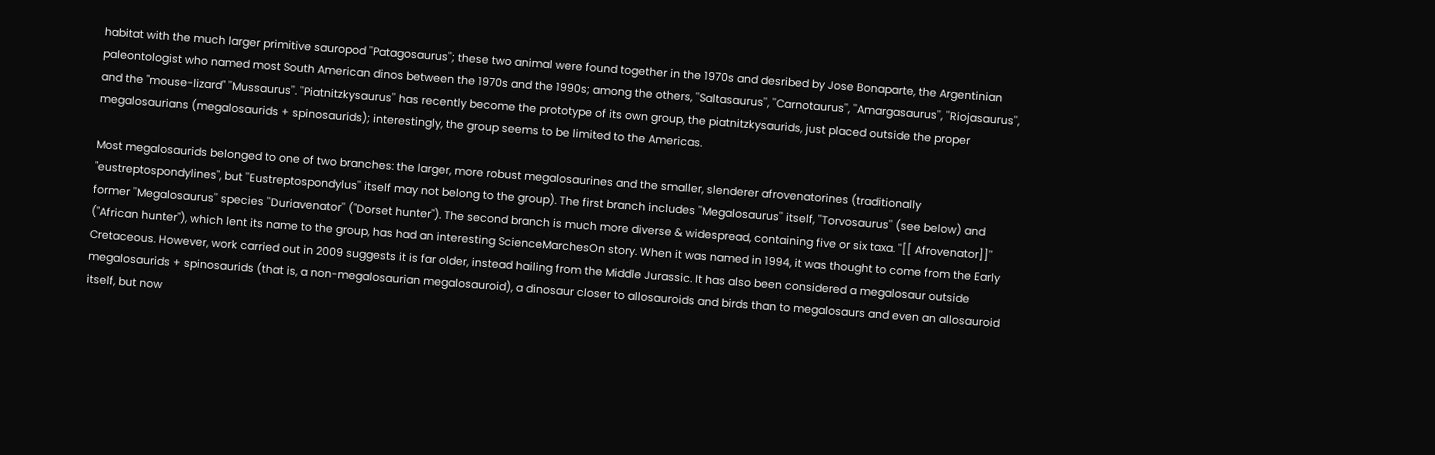habitat with the much larger primitive sauropod ''Patagosaurus''; these two animal were found together in the 1970s and desribed by Jose Bonaparte, the Argentinian paleontologist who named most South American dinos between the 1970s and the 1990s; among the others, ''Saltasaurus'', ''Carnotaurus'', ''Amargasaurus'', ''Riojasaurus'', and the "mouse-lizard" ''Mussaurus''. ''Piatnitzkysaurus'' has recently become the prototype of its own group, the piatnitzkysaurids, just placed outside the proper megalosaurians (megalosaurids + spinosaurids); interestingly, the group seems to be limited to the Americas.

Most megalosaurids belonged to one of two branches: the larger, more robust megalosaurines and the smaller, slenderer afrovenatorines (traditionally "eustreptospondylines", but ''Eustreptospondylus'' itself may not belong to the group). The first branch includes ''Megalosaurus'' itself, ''Torvosaurus'' (see below) and former ''Megalosaurus'' species ''Duriavenator'' ("Dorset hunter"). The second branch is much more diverse & widespread, containing five or six taxa. ''[[ Afrovenator]]'' ("African hunter"), which lent its name to the group, has had an interesting ScienceMarchesOn story. When it was named in 1994, it was thought to come from the Early Cretaceous. However, work carried out in 2009 suggests it is far older, instead hailing from the Middle Jurassic. It has also been considered a megalosaur outside megalosaurids + spinosaurids (that is, a non-megalosaurian megalosauroid), a dinosaur closer to allosauroids and birds than to megalosaurs and even an allosauroid itself, but now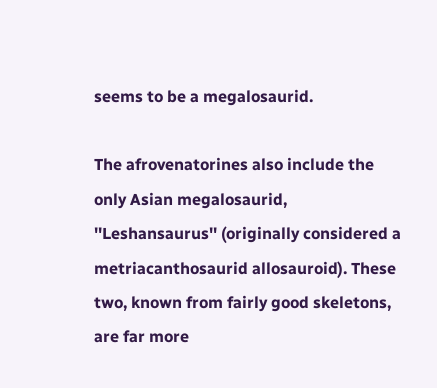seems to be a megalosaurid.

The afrovenatorines also include the only Asian megalosaurid, ''Leshansaurus'' (originally considered a metriacanthosaurid allosauroid). These two, known from fairly good skeletons, are far more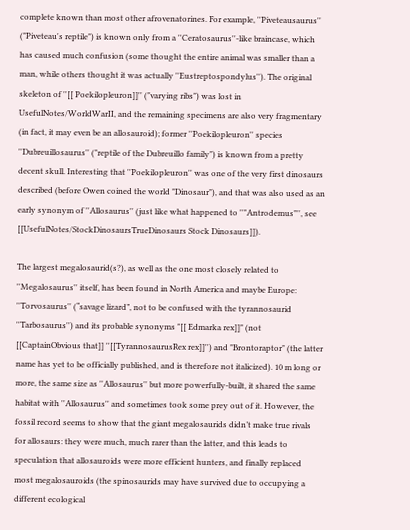complete known than most other afrovenatorines. For example, ''Piveteausaurus'' ("Piveteau's reptile") is known only from a ''Ceratosaurus''-like braincase, which has caused much confusion (some thought the entire animal was smaller than a man, while others thought it was actually ''Eustreptospondylus''). The original skeleton of ''[[ Poekilopleuron]]'' ("varying ribs") was lost in UsefulNotes/WorldWarII, and the remaining specimens are also very fragmentary (in fact, it may even be an allosauroid); former ''Poekilopleuron'' species ''Dubreuillosaurus'' ("reptile of the Dubreuillo family") is known from a pretty decent skull. Interesting that ''Poekilopleuron'' was one of the very first dinosaurs described (before Owen coined the world "Dinosaur"), and that was also used as an early synonym of ''Allosaurus'' (just like what happened to ''"Antrodemus"'', see [[UsefulNotes/StockDinosaursTrueDinosaurs Stock Dinosaurs]]).

The largest megalosaurid(s?), as well as the one most closely related to ''Megalosaurus'' itself, has been found in North America and maybe Europe: ''Torvosaurus'' (“savage lizard”, not to be confused with the tyrannosaurid ''Tarbosaurus'') and its probable synonyms "[[ Edmarka rex]]" (not [[CaptainObvious that]] ''[[TyrannosaurusRex rex]]'') and "Brontoraptor" (the latter name has yet to be officially published, and is therefore not italicized). 10 m long or more, the same size as ''Allosaurus'' but more powerfully-built, it shared the same habitat with ''Allosaurus'' and sometimes took some prey out of it. However, the fossil record seems to show that the giant megalosaurids didn’t make true rivals for allosaurs: they were much, much rarer than the latter, and this leads to speculation that allosauroids were more efficient hunters, and finally replaced most megalosauroids (the spinosaurids may have survived due to occupying a different ecological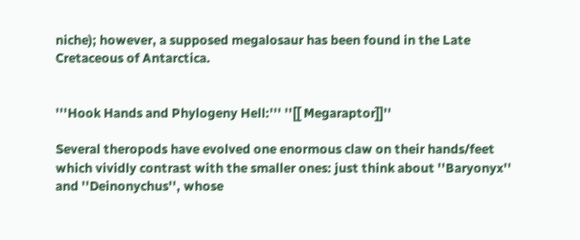niche); however, a supposed megalosaur has been found in the Late Cretaceous of Antarctica.


'''Hook Hands and Phylogeny Hell:''' ''[[ Megaraptor]]''

Several theropods have evolved one enormous claw on their hands/feet which vividly contrast with the smaller ones: just think about ''Baryonyx'' and ''Deinonychus'', whose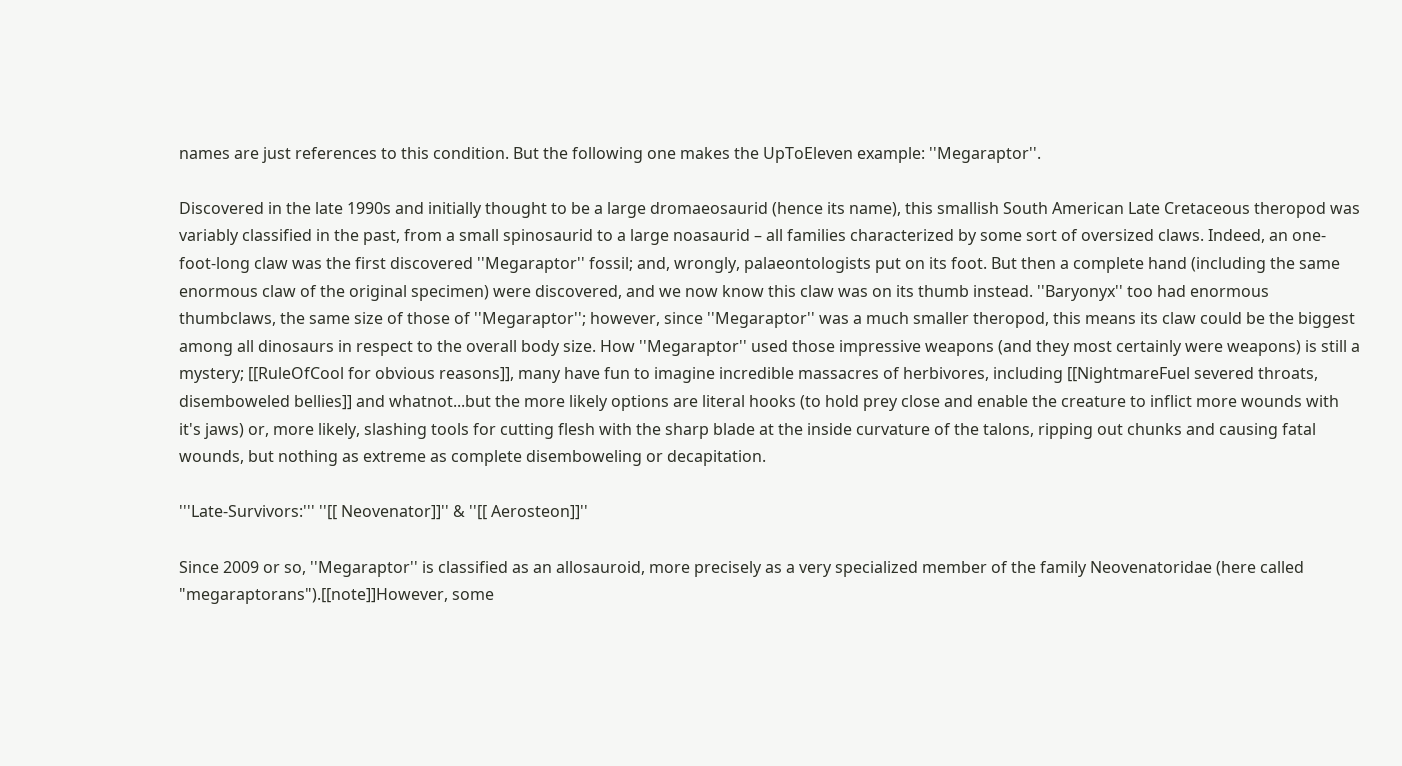names are just references to this condition. But the following one makes the UpToEleven example: ''Megaraptor''.

Discovered in the late 1990s and initially thought to be a large dromaeosaurid (hence its name), this smallish South American Late Cretaceous theropod was variably classified in the past, from a small spinosaurid to a large noasaurid – all families characterized by some sort of oversized claws. Indeed, an one-foot-long claw was the first discovered ''Megaraptor'' fossil; and, wrongly, palaeontologists put on its foot. But then a complete hand (including the same enormous claw of the original specimen) were discovered, and we now know this claw was on its thumb instead. ''Baryonyx'' too had enormous thumbclaws, the same size of those of ''Megaraptor''; however, since ''Megaraptor'' was a much smaller theropod, this means its claw could be the biggest among all dinosaurs in respect to the overall body size. How ''Megaraptor'' used those impressive weapons (and they most certainly were weapons) is still a mystery; [[RuleOfCool for obvious reasons]], many have fun to imagine incredible massacres of herbivores, including [[NightmareFuel severed throats, disemboweled bellies]] and whatnot...but the more likely options are literal hooks (to hold prey close and enable the creature to inflict more wounds with it's jaws) or, more likely, slashing tools for cutting flesh with the sharp blade at the inside curvature of the talons, ripping out chunks and causing fatal wounds, but nothing as extreme as complete disemboweling or decapitation.

'''Late-Survivors:''' ''[[ Neovenator]]'' & ''[[ Aerosteon]]''

Since 2009 or so, ''Megaraptor'' is classified as an allosauroid, more precisely as a very specialized member of the family Neovenatoridae (here called "megaraptorans").[[note]]However, some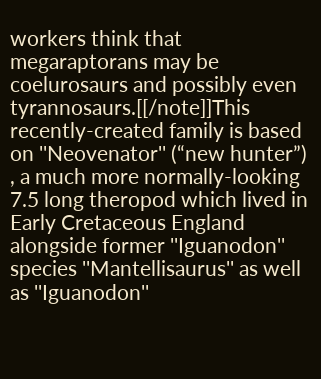workers think that megaraptorans may be coelurosaurs and possibly even tyrannosaurs.[[/note]]This recently-created family is based on ''Neovenator'' (“new hunter”) , a much more normally-looking 7.5 long theropod which lived in Early Cretaceous England alongside former ''Iguanodon'' species ''Mantellisaurus'' as well as ''Iguanodon''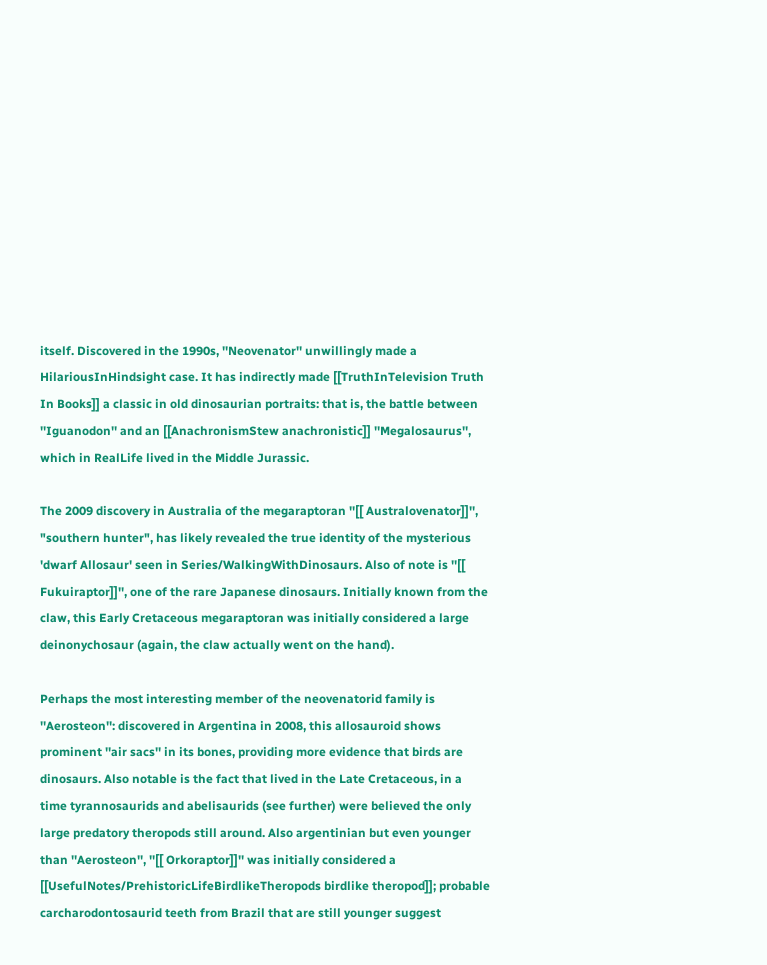itself. Discovered in the 1990s, ''Neovenator'' unwillingly made a HilariousInHindsight case. It has indirectly made [[TruthInTelevision Truth In Books]] a classic in old dinosaurian portraits: that is, the battle between ''Iguanodon'' and an [[AnachronismStew anachronistic]] ''Megalosaurus'', which in RealLife lived in the Middle Jurassic.

The 2009 discovery in Australia of the megaraptoran ''[[ Australovenator]]'', "southern hunter", has likely revealed the true identity of the mysterious 'dwarf Allosaur' seen in Series/WalkingWithDinosaurs. Also of note is ''[[ Fukuiraptor]]'', one of the rare Japanese dinosaurs. Initially known from the claw, this Early Cretaceous megaraptoran was initially considered a large deinonychosaur (again, the claw actually went on the hand).

Perhaps the most interesting member of the neovenatorid family is ''Aerosteon'': discovered in Argentina in 2008, this allosauroid shows prominent ''air sacs'' in its bones, providing more evidence that birds are dinosaurs. Also notable is the fact that lived in the Late Cretaceous, in a time tyrannosaurids and abelisaurids (see further) were believed the only large predatory theropods still around. Also argentinian but even younger than ''Aerosteon'', ''[[ Orkoraptor]]'' was initially considered a [[UsefulNotes/PrehistoricLifeBirdlikeTheropods birdlike theropod]]; probable carcharodontosaurid teeth from Brazil that are still younger suggest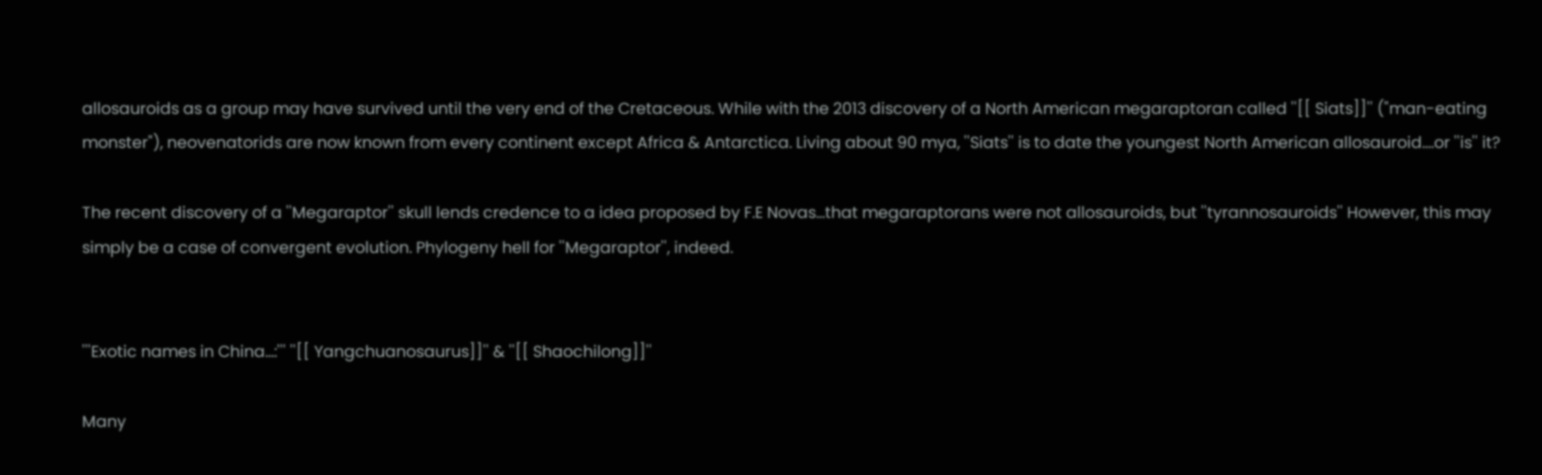allosauroids as a group may have survived until the very end of the Cretaceous. While with the 2013 discovery of a North American megaraptoran called ''[[ Siats]]'' ("man-eating monster"), neovenatorids are now known from every continent except Africa & Antarctica. Living about 90 mya, ''Siats'' is to date the youngest North American allosauroid....or ''is'' it?

The recent discovery of a ''Megaraptor'' skull lends credence to a idea proposed by F.E Novas...that megaraptorans were not allosauroids, but ''tyrannosauroids'' However, this may simply be a case of convergent evolution. Phylogeny hell for ''Megaraptor'', indeed.


'''Exotic names in China...:''' ''[[ Yangchuanosaurus]]'' & ''[[ Shaochilong]]''

Many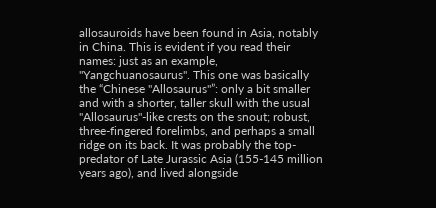allosauroids have been found in Asia, notably in China. This is evident if you read their names: just as an example, ''Yangchuanosaurus''. This one was basically the “Chinese ''Allosaurus''”: only a bit smaller and with a shorter, taller skull with the usual ''Allosaurus''-like crests on the snout; robust, three-fingered forelimbs, and perhaps a small ridge on its back. It was probably the top-predator of Late Jurassic Asia (155-145 million years ago), and lived alongside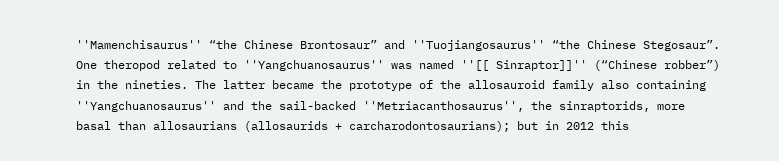''Mamenchisaurus'' “the Chinese Brontosaur” and ''Tuojiangosaurus'' “the Chinese Stegosaur”. One theropod related to ''Yangchuanosaurus'' was named ''[[ Sinraptor]]'' (“Chinese robber”) in the nineties. The latter became the prototype of the allosauroid family also containing ''Yangchuanosaurus'' and the sail-backed ''Metriacanthosaurus'', the sinraptorids, more basal than allosaurians (allosaurids + carcharodontosaurians); but in 2012 this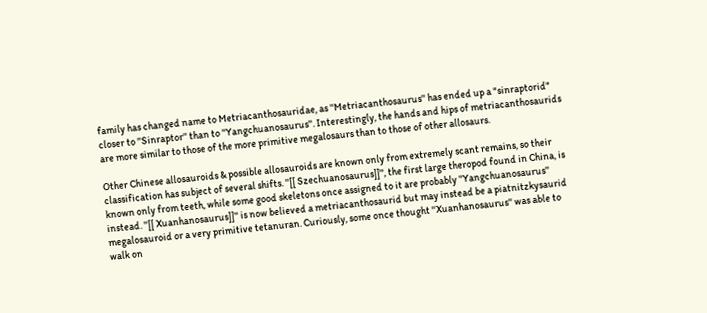family has changed name to Metriacanthosauridae, as ''Metriacanthosaurus'' has ended up a "sinraptorid" closer to ''Sinraptor'' than to ''Yangchuanosaurus''. Interestingly, the hands and hips of metriacanthosaurids are more similar to those of the more primitive megalosaurs than to those of other allosaurs.

Other Chinese allosauroids & possible allosauroids are known only from extremely scant remains, so their classification has subject of several shifts. ''[[ Szechuanosaurus]]'', the first large theropod found in China, is known only from teeth, while some good skeletons once assigned to it are probably ''Yangchuanosaurus'' instead. ''[[ Xuanhanosaurus]]'' is now believed a metriacanthosaurid but may instead be a piatnitzkysaurid megalosauroid or a very primitive tetanuran. Curiously, some once thought ''Xuanhanosaurus'' was able to walk on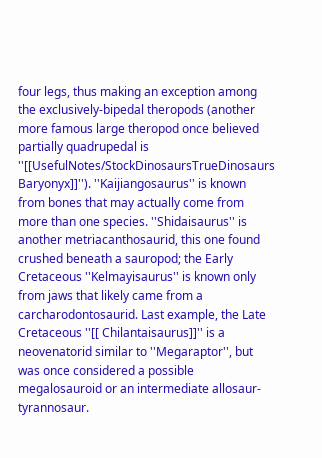four legs, thus making an exception among the exclusively-bipedal theropods (another more famous large theropod once believed partially quadrupedal is ''[[UsefulNotes/StockDinosaursTrueDinosaurs Baryonyx]]''). ''Kaijiangosaurus'' is known from bones that may actually come from more than one species. ''Shidaisaurus'' is another metriacanthosaurid, this one found crushed beneath a sauropod; the Early Cretaceous ''Kelmayisaurus'' is known only from jaws that likely came from a carcharodontosaurid. Last example, the Late Cretaceous ''[[ Chilantaisaurus]]'' is a neovenatorid similar to ''Megaraptor'', but was once considered a possible megalosauroid or an intermediate allosaur-tyrannosaur.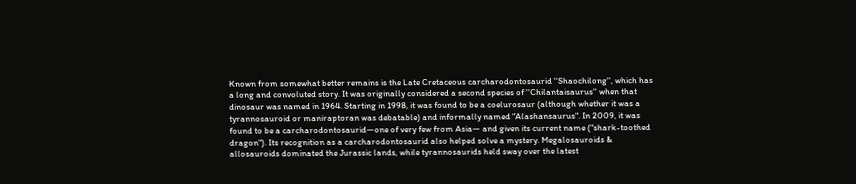Known from somewhat better remains is the Late Cretaceous carcharodontosaurid ''Shaochilong'', which has a long and convoluted story. It was originally considered a second species of ''Chilantaisaurus'' when that dinosaur was named in 1964. Starting in 1998, it was found to be a coelurosaur (although whether it was a tyrannosauroid or maniraptoran was debatable) and informally named "Alashansaurus". In 2009, it was found to be a carcharodontosaurid—one of very few from Asia— and given its current name ("shark-toothed dragon"). Its recognition as a carcharodontosaurid also helped solve a mystery. Megalosauroids & allosauroids dominated the Jurassic lands, while tyrannosaurids held sway over the latest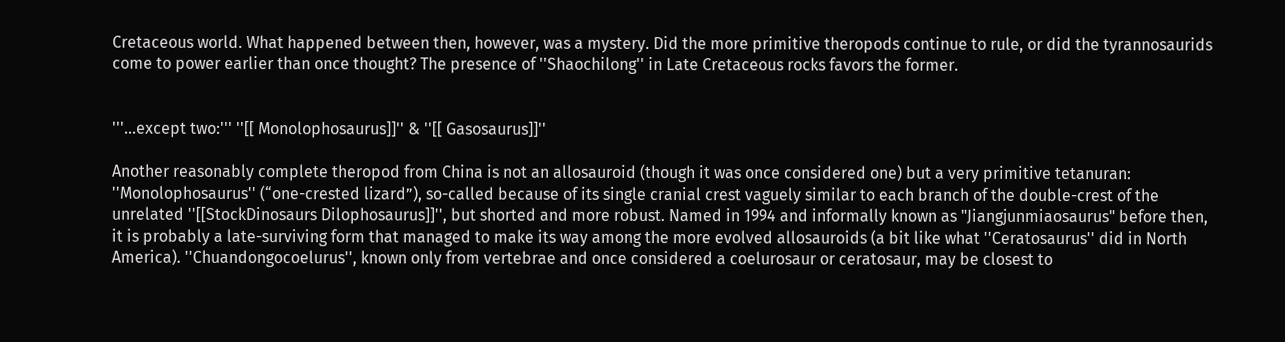Cretaceous world. What happened between then, however, was a mystery. Did the more primitive theropods continue to rule, or did the tyrannosaurids come to power earlier than once thought? The presence of ''Shaochilong'' in Late Cretaceous rocks favors the former.


'''...except two:''' ''[[ Monolophosaurus]]'' & ''[[ Gasosaurus]]''

Another reasonably complete theropod from China is not an allosauroid (though it was once considered one) but a very primitive tetanuran: ''Monolophosaurus'' (“one-crested lizard”), so-called because of its single cranial crest vaguely similar to each branch of the double-crest of the unrelated ''[[StockDinosaurs Dilophosaurus]]'', but shorted and more robust. Named in 1994 and informally known as "Jiangjunmiaosaurus" before then, it is probably a late-surviving form that managed to make its way among the more evolved allosauroids (a bit like what ''Ceratosaurus'' did in North America). ''Chuandongocoelurus'', known only from vertebrae and once considered a coelurosaur or ceratosaur, may be closest to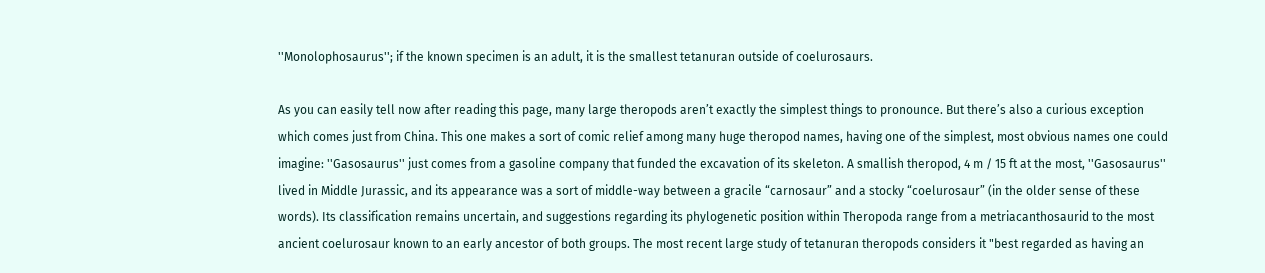''Monolophosaurus''; if the known specimen is an adult, it is the smallest tetanuran outside of coelurosaurs.

As you can easily tell now after reading this page, many large theropods aren’t exactly the simplest things to pronounce. But there’s also a curious exception which comes just from China. This one makes a sort of comic relief among many huge theropod names, having one of the simplest, most obvious names one could imagine: ''Gasosaurus'' just comes from a gasoline company that funded the excavation of its skeleton. A smallish theropod, 4 m / 15 ft at the most, ''Gasosaurus'' lived in Middle Jurassic, and its appearance was a sort of middle-way between a gracile “carnosaur” and a stocky “coelurosaur” (in the older sense of these words). Its classification remains uncertain, and suggestions regarding its phylogenetic position within Theropoda range from a metriacanthosaurid to the most ancient coelurosaur known to an early ancestor of both groups. The most recent large study of tetanuran theropods considers it "best regarded as having an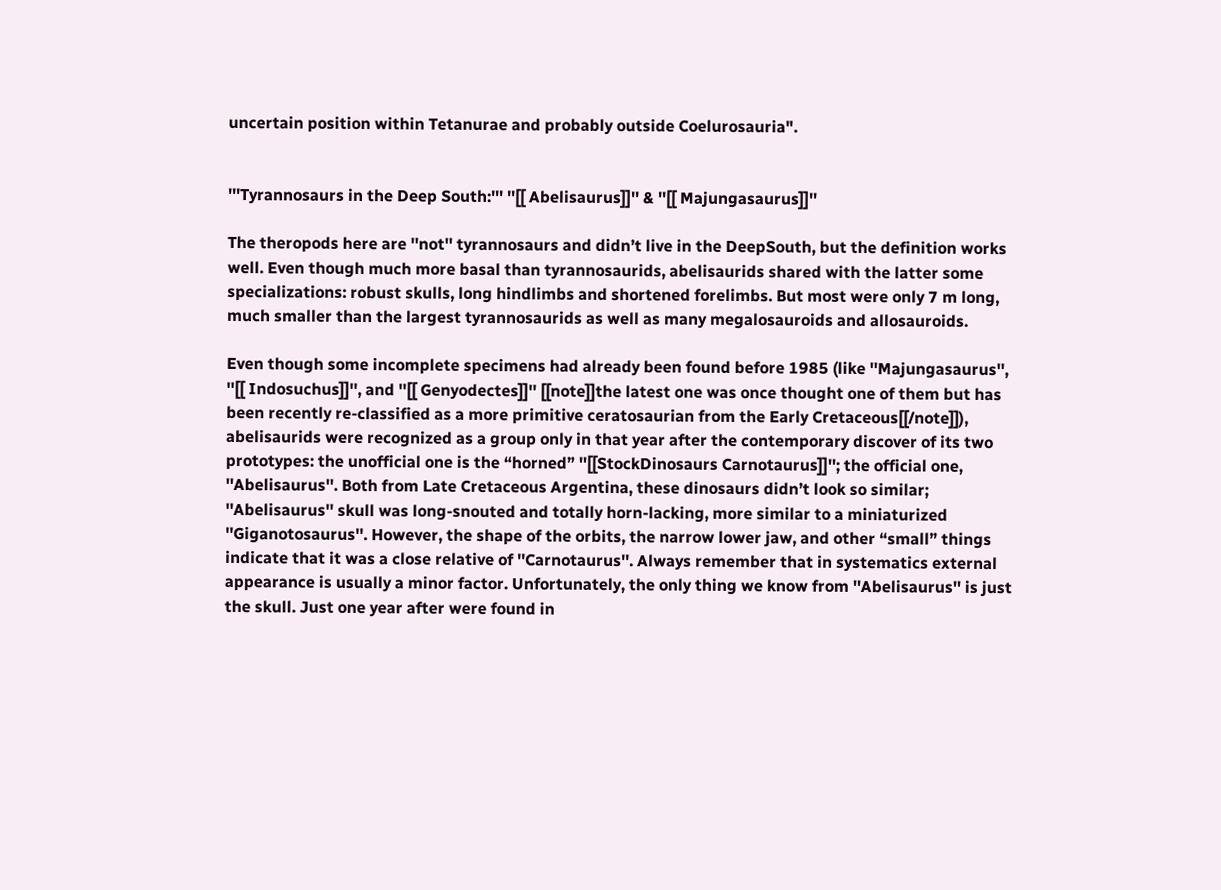uncertain position within Tetanurae and probably outside Coelurosauria".


'''Tyrannosaurs in the Deep South:''' ''[[ Abelisaurus]]'' & ''[[ Majungasaurus]]''

The theropods here are ''not'' tyrannosaurs and didn’t live in the DeepSouth, but the definition works well. Even though much more basal than tyrannosaurids, abelisaurids shared with the latter some specializations: robust skulls, long hindlimbs and shortened forelimbs. But most were only 7 m long, much smaller than the largest tyrannosaurids as well as many megalosauroids and allosauroids.

Even though some incomplete specimens had already been found before 1985 (like ''Majungasaurus'', ''[[ Indosuchus]]'', and ''[[ Genyodectes]]'' [[note]]the latest one was once thought one of them but has been recently re-classified as a more primitive ceratosaurian from the Early Cretaceous[[/note]]), abelisaurids were recognized as a group only in that year after the contemporary discover of its two prototypes: the unofficial one is the “horned” ''[[StockDinosaurs Carnotaurus]]''; the official one, ''Abelisaurus''. Both from Late Cretaceous Argentina, these dinosaurs didn’t look so similar; ''Abelisaurus'' skull was long-snouted and totally horn-lacking, more similar to a miniaturized ''Giganotosaurus''. However, the shape of the orbits, the narrow lower jaw, and other “small” things indicate that it was a close relative of ''Carnotaurus''. Always remember that in systematics external appearance is usually a minor factor. Unfortunately, the only thing we know from ''Abelisaurus'' is just the skull. Just one year after were found in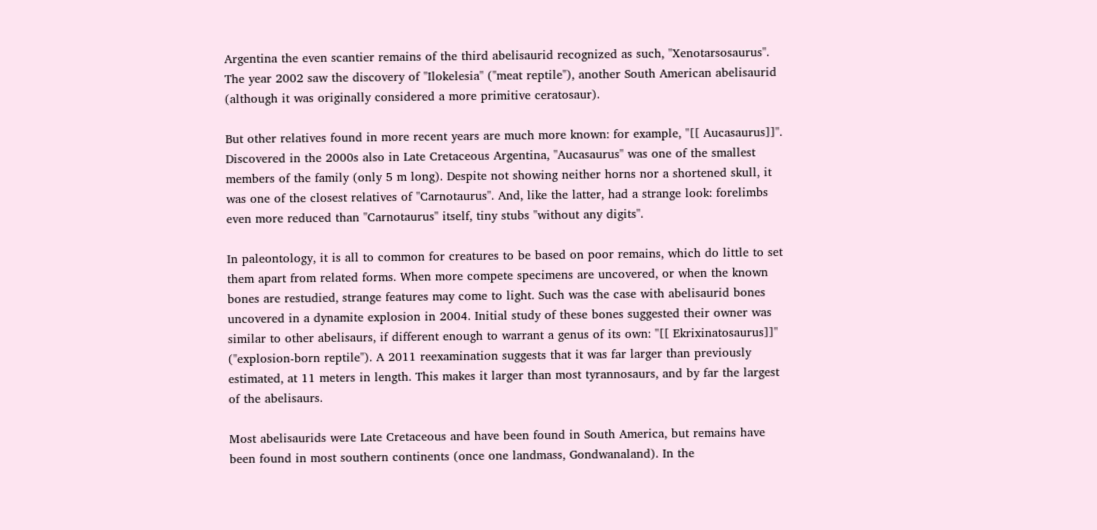Argentina the even scantier remains of the third abelisaurid recognized as such, ''Xenotarsosaurus''. The year 2002 saw the discovery of ''Ilokelesia'' ("meat reptile"), another South American abelisaurid (although it was originally considered a more primitive ceratosaur).

But other relatives found in more recent years are much more known: for example, ''[[ Aucasaurus]]''. Discovered in the 2000s also in Late Cretaceous Argentina, ''Aucasaurus'' was one of the smallest members of the family (only 5 m long). Despite not showing neither horns nor a shortened skull, it was one of the closest relatives of ''Carnotaurus''. And, like the latter, had a strange look: forelimbs even more reduced than ''Carnotaurus'' itself, tiny stubs ''without any digits''.

In paleontology, it is all to common for creatures to be based on poor remains, which do little to set them apart from related forms. When more compete specimens are uncovered, or when the known bones are restudied, strange features may come to light. Such was the case with abelisaurid bones uncovered in a dynamite explosion in 2004. Initial study of these bones suggested their owner was similar to other abelisaurs, if different enough to warrant a genus of its own: ''[[ Ekrixinatosaurus]]'' ("explosion-born reptile"). A 2011 reexamination suggests that it was far larger than previously estimated, at 11 meters in length. This makes it larger than most tyrannosaurs, and by far the largest of the abelisaurs.

Most abelisaurids were Late Cretaceous and have been found in South America, but remains have been found in most southern continents (once one landmass, Gondwanaland). In the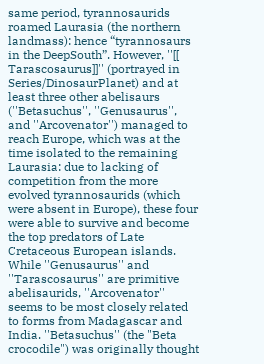same period, tyrannosaurids roamed Laurasia (the northern landmass): hence “tyrannosaurs in the DeepSouth”. However, ''[[ Tarascosaurus]]'' (portrayed in Series/DinosaurPlanet) and at least three other abelisaurs (''Betasuchus'', ''Genusaurus'', and ''Arcovenator'') managed to reach Europe, which was at the time isolated to the remaining Laurasia: due to lacking of competition from the more evolved tyrannosaurids (which were absent in Europe), these four were able to survive and become the top predators of Late Cretaceous European islands. While ''Genusaurus'' and ''Tarascosaurus'' are primitive abelisaurids, ''Arcovenator'' seems to be most closely related to forms from Madagascar and India. ''Betasuchus'' (the "Beta crocodile") was originally thought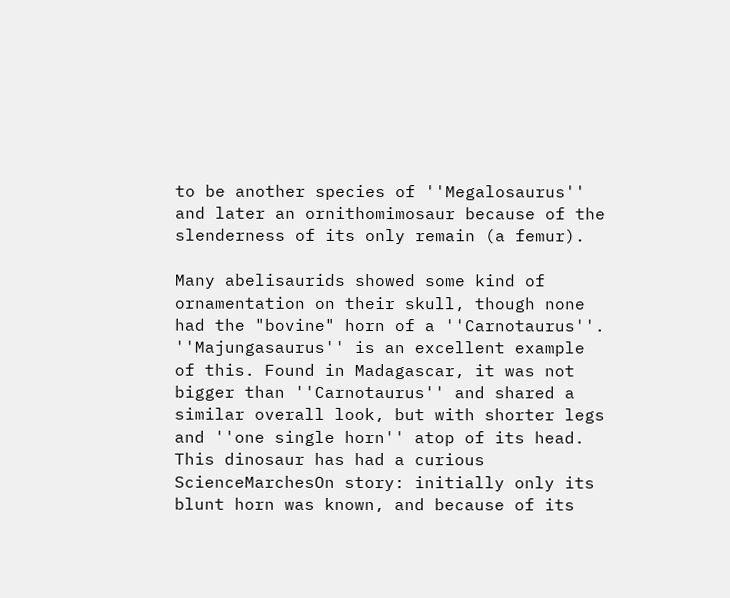to be another species of ''Megalosaurus'' and later an ornithomimosaur because of the slenderness of its only remain (a femur).

Many abelisaurids showed some kind of ornamentation on their skull, though none had the "bovine" horn of a ''Carnotaurus''. ''Majungasaurus'' is an excellent example of this. Found in Madagascar, it was not bigger than ''Carnotaurus'' and shared a similar overall look, but with shorter legs and ''one single horn'' atop of its head. This dinosaur has had a curious ScienceMarchesOn story: initially only its blunt horn was known, and because of its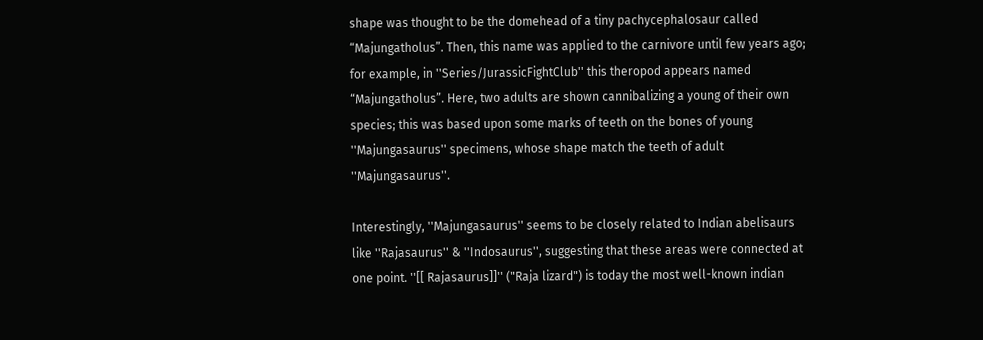shape was thought to be the domehead of a tiny pachycephalosaur called “Majungatholus”. Then, this name was applied to the carnivore until few years ago; for example, in ''Series/JurassicFightClub'' this theropod appears named “Majungatholus”. Here, two adults are shown cannibalizing a young of their own species; this was based upon some marks of teeth on the bones of young ''Majungasaurus'' specimens, whose shape match the teeth of adult ''Majungasaurus''.

Interestingly, ''Majungasaurus'' seems to be closely related to Indian abelisaurs like ''Rajasaurus'' & ''Indosaurus'', suggesting that these areas were connected at one point. ''[[ Rajasaurus]]'' ("Raja lizard") is today the most well-known indian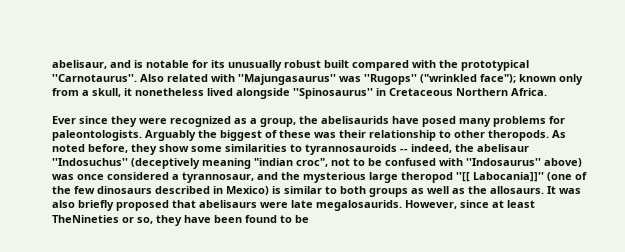abelisaur, and is notable for its unusually robust built compared with the prototypical ''Carnotaurus''. Also related with ''Majungasaurus'' was ''Rugops'' ("wrinkled face"); known only from a skull, it nonetheless lived alongside ''Spinosaurus'' in Cretaceous Northern Africa.

Ever since they were recognized as a group, the abelisaurids have posed many problems for paleontologists. Arguably the biggest of these was their relationship to other theropods. As noted before, they show some similarities to tyrannosauroids -- indeed, the abelisaur ''Indosuchus'' (deceptively meaning "indian croc", not to be confused with ''Indosaurus'' above) was once considered a tyrannosaur, and the mysterious large theropod ''[[ Labocania]]'' (one of the few dinosaurs described in Mexico) is similar to both groups as well as the allosaurs. It was also briefly proposed that abelisaurs were late megalosaurids. However, since at least TheNineties or so, they have been found to be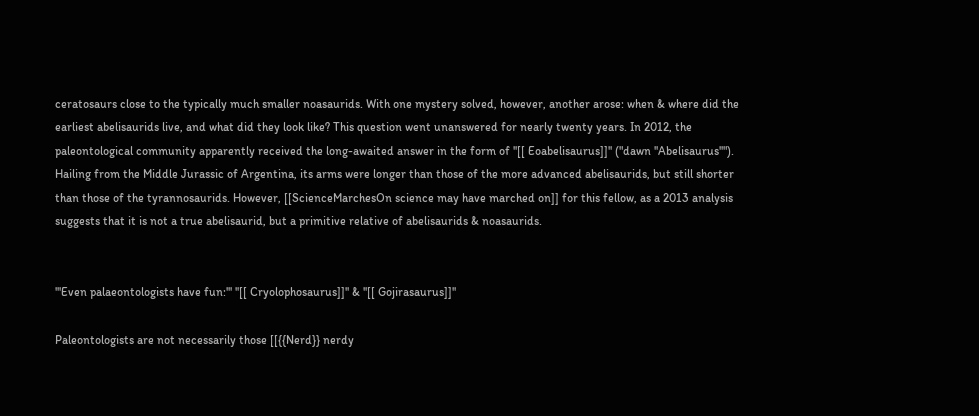ceratosaurs close to the typically much smaller noasaurids. With one mystery solved, however, another arose: when & where did the earliest abelisaurids live, and what did they look like? This question went unanswered for nearly twenty years. In 2012, the paleontological community apparently received the long-awaited answer in the form of ''[[ Eoabelisaurus]]'' ("dawn ''Abelisaurus''"). Hailing from the Middle Jurassic of Argentina, its arms were longer than those of the more advanced abelisaurids, but still shorter than those of the tyrannosaurids. However, [[ScienceMarchesOn science may have marched on]] for this fellow, as a 2013 analysis suggests that it is not a true abelisaurid, but a primitive relative of abelisaurids & noasaurids.


'''Even palaeontologists have fun:''' ''[[ Cryolophosaurus]]'' & ''[[ Gojirasaurus]]''

Paleontologists are not necessarily those [[{{Nerd}} nerdy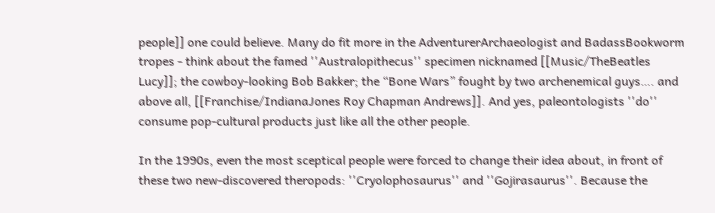people]] one could believe. Many do fit more in the AdventurerArchaeologist and BadassBookworm tropes - think about the famed ''Australopithecus'' specimen nicknamed [[Music/TheBeatles Lucy]]; the cowboy-looking Bob Bakker; the “Bone Wars” fought by two archenemical guys…. and above all, [[Franchise/IndianaJones Roy Chapman Andrews]]. And yes, paleontologists ''do'' consume pop-cultural products just like all the other people.

In the 1990s, even the most sceptical people were forced to change their idea about, in front of these two new-discovered theropods: ''Cryolophosaurus'' and ''Gojirasaurus''. Because the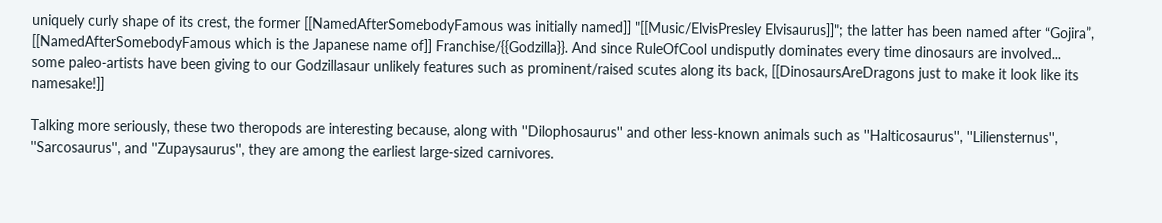uniquely curly shape of its crest, the former [[NamedAfterSomebodyFamous was initially named]] "[[Music/ElvisPresley Elvisaurus]]"; the latter has been named after “Gojira”, [[NamedAfterSomebodyFamous which is the Japanese name of]] Franchise/{{Godzilla}}. And since RuleOfCool undisputly dominates every time dinosaurs are involved... some paleo-artists have been giving to our Godzillasaur unlikely features such as prominent/raised scutes along its back, [[DinosaursAreDragons just to make it look like its namesake!]]

Talking more seriously, these two theropods are interesting because, along with ''Dilophosaurus'' and other less-known animals such as ''Halticosaurus'', ''Liliensternus'', ''Sarcosaurus'', and ''Zupaysaurus'', they are among the earliest large-sized carnivores.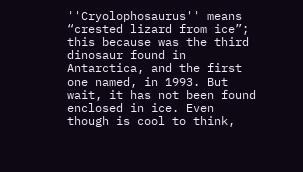''Cryolophosaurus'' means “crested lizard from ice”; this because was the third dinosaur found in Antarctica, and the first one named, in 1993. But wait, it has not been found enclosed in ice. Even though is cool to think,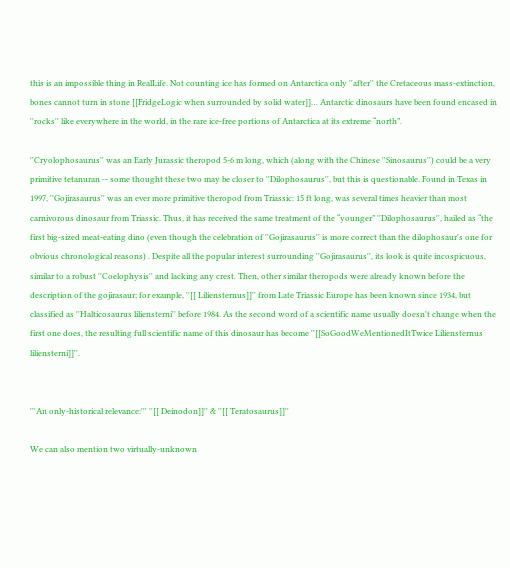this is an impossible thing in RealLife. Not counting ice has formed on Antarctica only ''after'' the Cretaceous mass-extinction, bones cannot turn in stone [[FridgeLogic when surrounded by solid water]]… Antarctic dinosaurs have been found encased in ''rocks'' like everywhere in the world, in the rare ice-free portions of Antarctica at its extreme “north”.

''Cryolophosaurus'' was an Early Jurassic theropod 5-6 m long, which (along with the Chinese ''Sinosaurus'') could be a very primitive tetanuran -- some thought these two may be closer to ''Dilophosaurus'', but this is questionable. Found in Texas in 1997, ''Gojirasaurus'' was an ever more primitive theropod from Triassic: 15 ft long, was several times heavier than most carnivorous dinosaur from Triassic. Thus, it has received the same treatment of the “younger” ''Dilophosaurus'', hailed as “the first big-sized meat-eating dino (even though the celebration of ''Gojirasaurus'' is more correct than the dilophosaur's one for obvious chronological reasons) . Despite all the popular interest surrounding ''Gojirasaurus'', its look is quite incospicuous, similar to a robust ''Coelophysis'' and lacking any crest. Then, other similar theropods were already known before the description of the gojirasaur; for example, ''[[ Liliensternus]]'' from Late Triassic Europe has been known since 1934, but classified as ''Halticosaurus liliensterni'' before 1984. As the second word of a scientific name usually doesn't change when the first one does, the resulting full scientific name of this dinosaur has become ''[[SoGoodWeMentionedItTwice Liliensternus liliensterni]]''.


'''An only-historical relevance:''' ''[[ Deinodon]]'' & ''[[ Teratosaurus]]''

We can also mention two virtually-unknown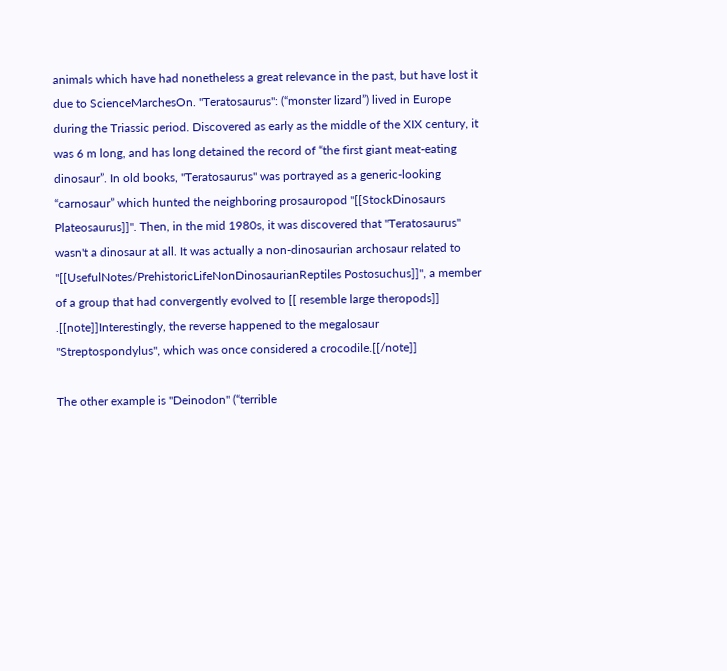animals which have had nonetheless a great relevance in the past, but have lost it due to ScienceMarchesOn. ''Teratosaurus'': (“monster lizard”) lived in Europe during the Triassic period. Discovered as early as the middle of the XIX century, it was 6 m long, and has long detained the record of “the first giant meat-eating dinosaur”. In old books, ''Teratosaurus'' was portrayed as a generic-looking “carnosaur” which hunted the neighboring prosauropod ''[[StockDinosaurs Plateosaurus]]''. Then, in the mid 1980s, it was discovered that ''Teratosaurus'' wasn't a dinosaur at all. It was actually a non-dinosaurian archosaur related to ''[[UsefulNotes/PrehistoricLifeNonDinosaurianReptiles Postosuchus]]'', a member of a group that had convergently evolved to [[ resemble large theropods]] .[[note]]Interestingly, the reverse happened to the megalosaur ''Streptospondylus'', which was once considered a crocodile.[[/note]]

The other example is "Deinodon" (“terrible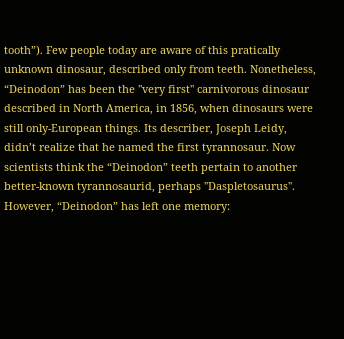tooth”). Few people today are aware of this pratically unknown dinosaur, described only from teeth. Nonetheless, “Deinodon” has been the ''very first'' carnivorous dinosaur described in North America, in 1856, when dinosaurs were still only-European things. Its describer, Joseph Leidy, didn’t realize that he named the first tyrannosaur. Now scientists think the “Deinodon” teeth pertain to another better-known tyrannosaurid, perhaps ''Daspletosaurus''. However, “Deinodon” has left one memory: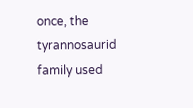once, the tyrannosaurid family used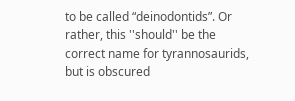to be called “deinodontids”. Or rather, this ''should'' be the correct name for tyrannosaurids, but is obscured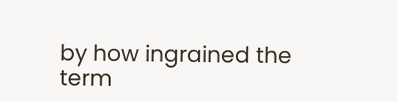by how ingrained the term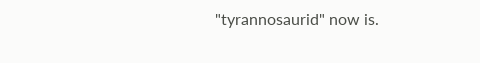"tyrannosaurid" now is.